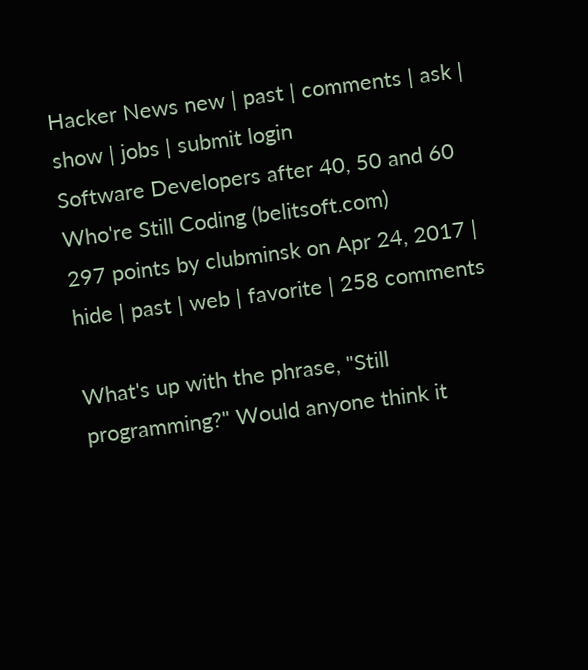Hacker News new | past | comments | ask | show | jobs | submit login
Software Developers after 40, 50 and 60 Who're Still Coding (belitsoft.com)
297 points by clubminsk on Apr 24, 2017 | hide | past | web | favorite | 258 comments

What's up with the phrase, "Still programming?" Would anyone think it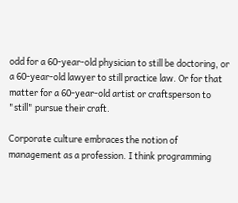odd for a 60-year-old physician to still be doctoring, or a 60-year-old lawyer to still practice law. Or for that matter for a 60-year-old artist or craftsperson to "still" pursue their craft.

Corporate culture embraces the notion of management as a profession. I think programming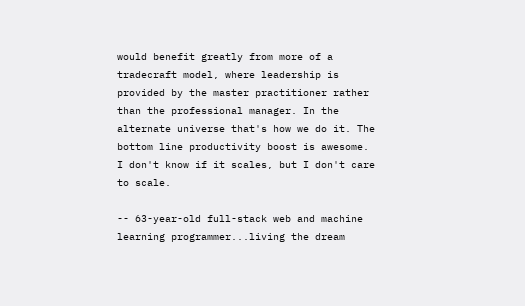would benefit greatly from more of a tradecraft model, where leadership is provided by the master practitioner rather than the professional manager. In the alternate universe that's how we do it. The bottom line productivity boost is awesome. I don't know if it scales, but I don't care to scale.

-- 63-year-old full-stack web and machine learning programmer...living the dream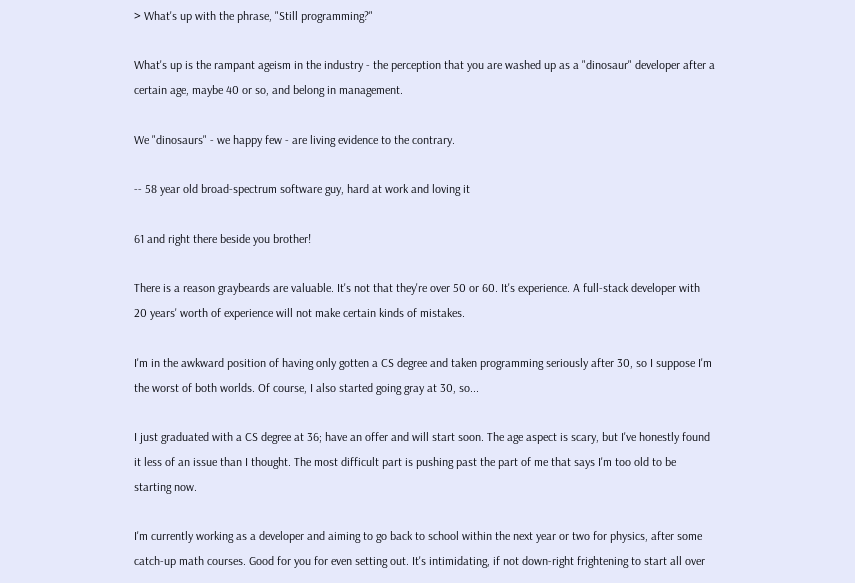> What's up with the phrase, "Still programming?"

What's up is the rampant ageism in the industry - the perception that you are washed up as a "dinosaur" developer after a certain age, maybe 40 or so, and belong in management.

We "dinosaurs" - we happy few - are living evidence to the contrary.

-- 58 year old broad-spectrum software guy, hard at work and loving it

61 and right there beside you brother!

There is a reason graybeards are valuable. It's not that they're over 50 or 60. It's experience. A full-stack developer with 20 years' worth of experience will not make certain kinds of mistakes.

I'm in the awkward position of having only gotten a CS degree and taken programming seriously after 30, so I suppose I'm the worst of both worlds. Of course, I also started going gray at 30, so...

I just graduated with a CS degree at 36; have an offer and will start soon. The age aspect is scary, but I've honestly found it less of an issue than I thought. The most difficult part is pushing past the part of me that says I'm too old to be starting now.

I'm currently working as a developer and aiming to go back to school within the next year or two for physics, after some catch-up math courses. Good for you for even setting out. It's intimidating, if not down-right frightening to start all over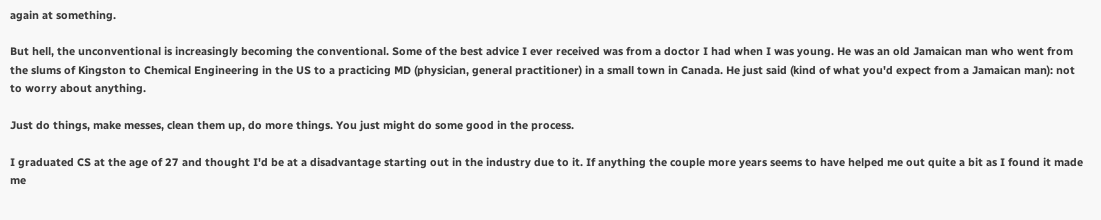again at something.

But hell, the unconventional is increasingly becoming the conventional. Some of the best advice I ever received was from a doctor I had when I was young. He was an old Jamaican man who went from the slums of Kingston to Chemical Engineering in the US to a practicing MD (physician, general practitioner) in a small town in Canada. He just said (kind of what you'd expect from a Jamaican man): not to worry about anything.

Just do things, make messes, clean them up, do more things. You just might do some good in the process.

I graduated CS at the age of 27 and thought I'd be at a disadvantage starting out in the industry due to it. If anything the couple more years seems to have helped me out quite a bit as I found it made me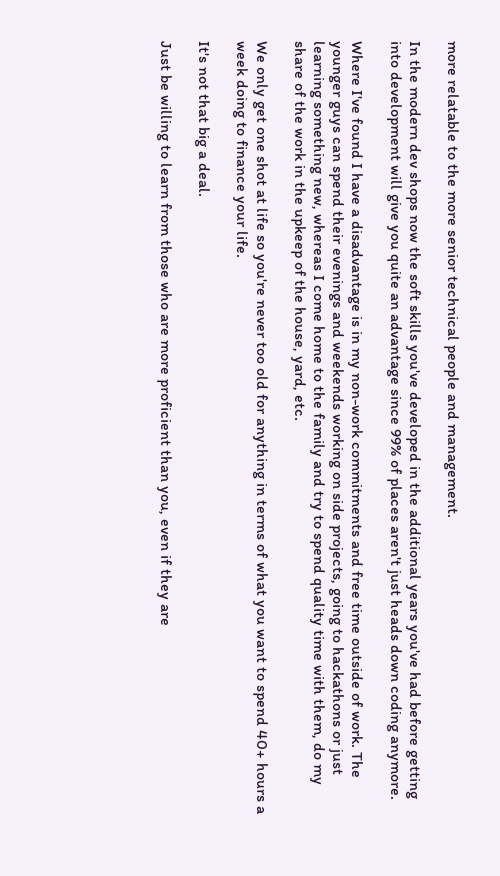more relatable to the more senior technical people and management.

In the modern dev shops now the soft skills you've developed in the additional years you've had before getting into development will give you quite an advantage since 99% of places aren't just heads down coding anymore.

Where I've found I have a disadvantage is in my non-work commitments and free time outside of work. The younger guys can spend their evenings and weekends working on side projects, going to hackathons or just learning something new, whereas I come home to the family and try to spend quality time with them, do my share of the work in the upkeep of the house, yard, etc.

We only get one shot at life so you're never too old for anything in terms of what you want to spend 40+ hours a week doing to finance your life.

It's not that big a deal.

Just be willing to learn from those who are more proficient than you, even if they are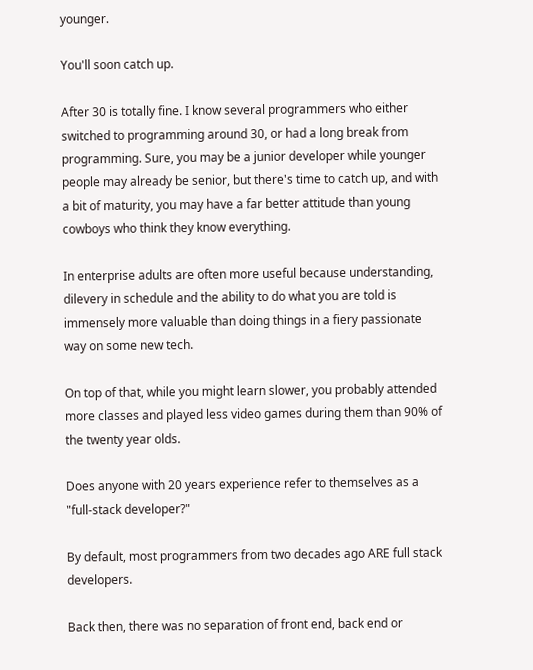younger.

You'll soon catch up.

After 30 is totally fine. I know several programmers who either switched to programming around 30, or had a long break from programming. Sure, you may be a junior developer while younger people may already be senior, but there's time to catch up, and with a bit of maturity, you may have a far better attitude than young cowboys who think they know everything.

In enterprise adults are often more useful because understanding, dilevery in schedule and the ability to do what you are told is immensely more valuable than doing things in a fiery passionate way on some new tech.

On top of that, while you might learn slower, you probably attended more classes and played less video games during them than 90% of the twenty year olds.

Does anyone with 20 years experience refer to themselves as a "full-stack developer?"

By default, most programmers from two decades ago ARE full stack developers.

Back then, there was no separation of front end, back end or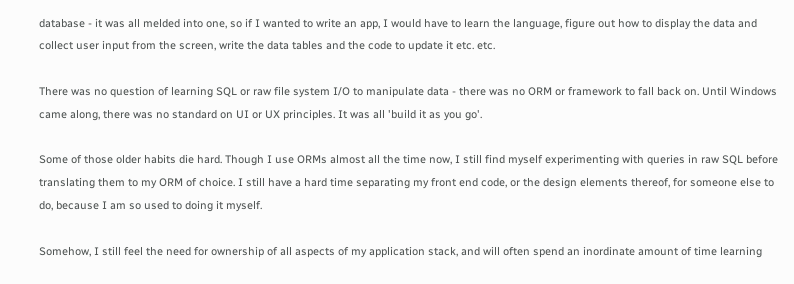database - it was all melded into one, so if I wanted to write an app, I would have to learn the language, figure out how to display the data and collect user input from the screen, write the data tables and the code to update it etc. etc.

There was no question of learning SQL or raw file system I/O to manipulate data - there was no ORM or framework to fall back on. Until Windows came along, there was no standard on UI or UX principles. It was all 'build it as you go'.

Some of those older habits die hard. Though I use ORMs almost all the time now, I still find myself experimenting with queries in raw SQL before translating them to my ORM of choice. I still have a hard time separating my front end code, or the design elements thereof, for someone else to do, because I am so used to doing it myself.

Somehow, I still feel the need for ownership of all aspects of my application stack, and will often spend an inordinate amount of time learning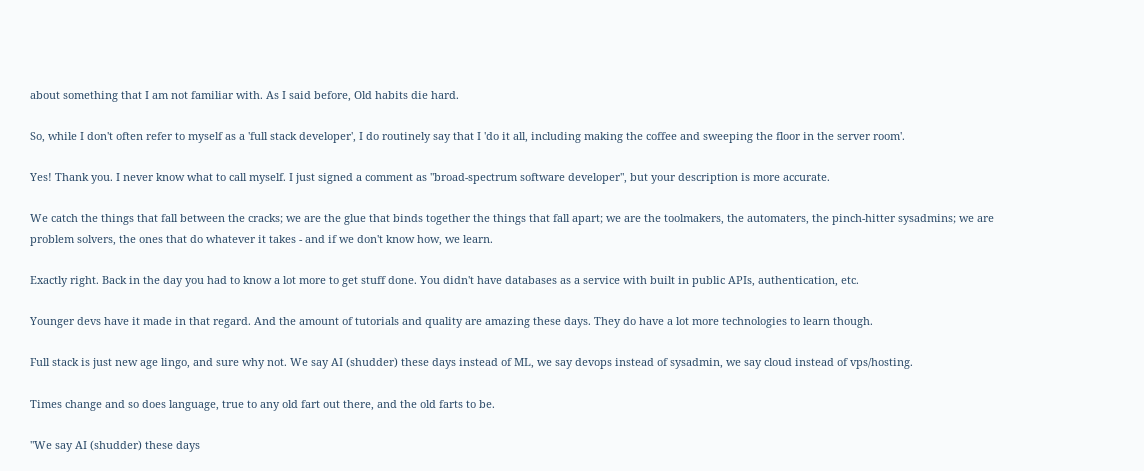about something that I am not familiar with. As I said before, Old habits die hard.

So, while I don't often refer to myself as a 'full stack developer', I do routinely say that I 'do it all, including making the coffee and sweeping the floor in the server room'.

Yes! Thank you. I never know what to call myself. I just signed a comment as "broad-spectrum software developer", but your description is more accurate.

We catch the things that fall between the cracks; we are the glue that binds together the things that fall apart; we are the toolmakers, the automaters, the pinch-hitter sysadmins; we are problem solvers, the ones that do whatever it takes - and if we don't know how, we learn.

Exactly right. Back in the day you had to know a lot more to get stuff done. You didn't have databases as a service with built in public APIs, authentication, etc.

Younger devs have it made in that regard. And the amount of tutorials and quality are amazing these days. They do have a lot more technologies to learn though.

Full stack is just new age lingo, and sure why not. We say AI (shudder) these days instead of ML, we say devops instead of sysadmin, we say cloud instead of vps/hosting.

Times change and so does language, true to any old fart out there, and the old farts to be.

"We say AI (shudder) these days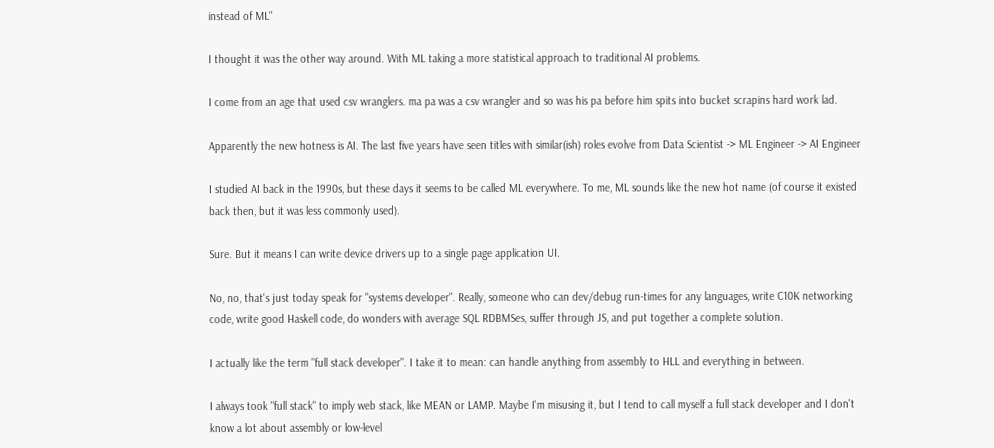instead of ML"

I thought it was the other way around. With ML taking a more statistical approach to traditional AI problems.

I come from an age that used csv wranglers. ma pa was a csv wrangler and so was his pa before him spits into bucket scrapins hard work lad.

Apparently the new hotness is AI. The last five years have seen titles with similar(ish) roles evolve from Data Scientist -> ML Engineer -> AI Engineer

I studied AI back in the 1990s, but these days it seems to be called ML everywhere. To me, ML sounds like the new hot name (of course it existed back then, but it was less commonly used).

Sure. But it means I can write device drivers up to a single page application UI.

No, no, that's just today speak for "systems developer". Really, someone who can dev/debug run-times for any languages, write C10K networking code, write good Haskell code, do wonders with average SQL RDBMSes, suffer through JS, and put together a complete solution.

I actually like the term "full stack developer". I take it to mean: can handle anything from assembly to HLL and everything in between.

I always took "full stack" to imply web stack, like MEAN or LAMP. Maybe I'm misusing it, but I tend to call myself a full stack developer and I don't know a lot about assembly or low-level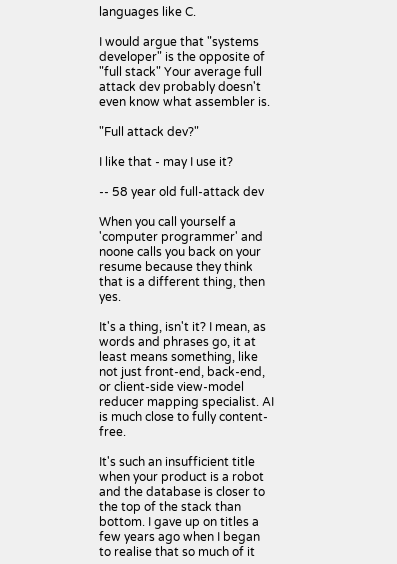languages like C.

I would argue that "systems developer" is the opposite of "full stack" Your average full attack dev probably doesn't even know what assembler is.

"Full attack dev?"

I like that - may I use it?

-- 58 year old full-attack dev

When you call yourself a 'computer programmer' and noone calls you back on your resume because they think that is a different thing, then yes.

It's a thing, isn't it? I mean, as words and phrases go, it at least means something, like not just front-end, back-end, or client-side view-model reducer mapping specialist. AI is much close to fully content-free.

It's such an insufficient title when your product is a robot and the database is closer to the top of the stack than bottom. I gave up on titles a few years ago when I began to realise that so much of it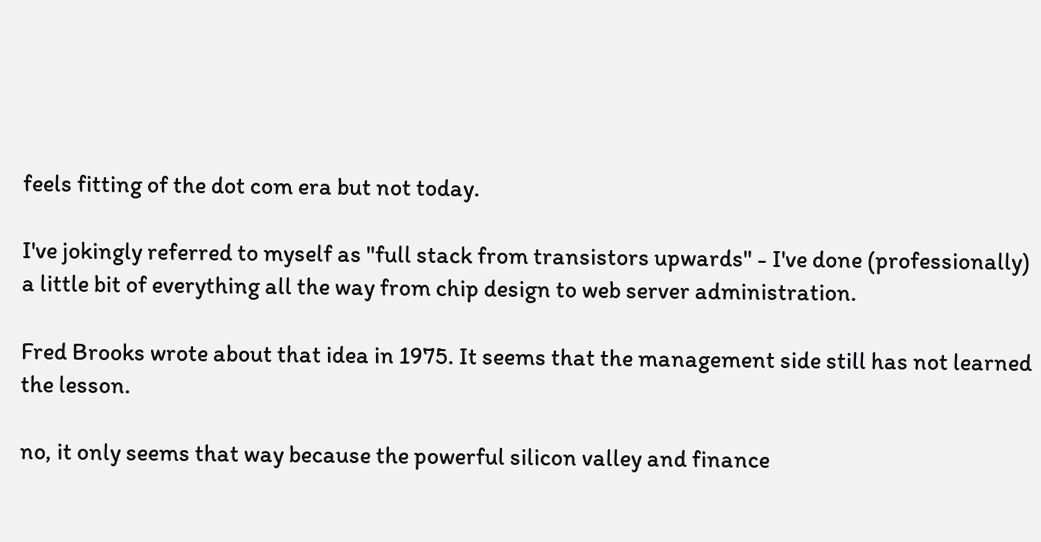feels fitting of the dot com era but not today.

I've jokingly referred to myself as "full stack from transistors upwards" - I've done (professionally) a little bit of everything all the way from chip design to web server administration.

Fred Brooks wrote about that idea in 1975. It seems that the management side still has not learned the lesson.

no, it only seems that way because the powerful silicon valley and finance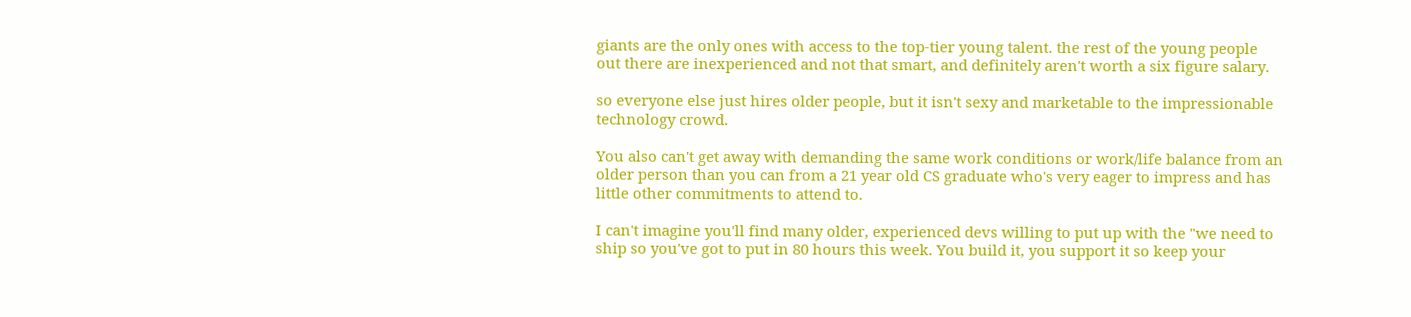giants are the only ones with access to the top-tier young talent. the rest of the young people out there are inexperienced and not that smart, and definitely aren't worth a six figure salary.

so everyone else just hires older people, but it isn't sexy and marketable to the impressionable technology crowd.

You also can't get away with demanding the same work conditions or work/life balance from an older person than you can from a 21 year old CS graduate who's very eager to impress and has little other commitments to attend to.

I can't imagine you'll find many older, experienced devs willing to put up with the "we need to ship so you've got to put in 80 hours this week. You build it, you support it so keep your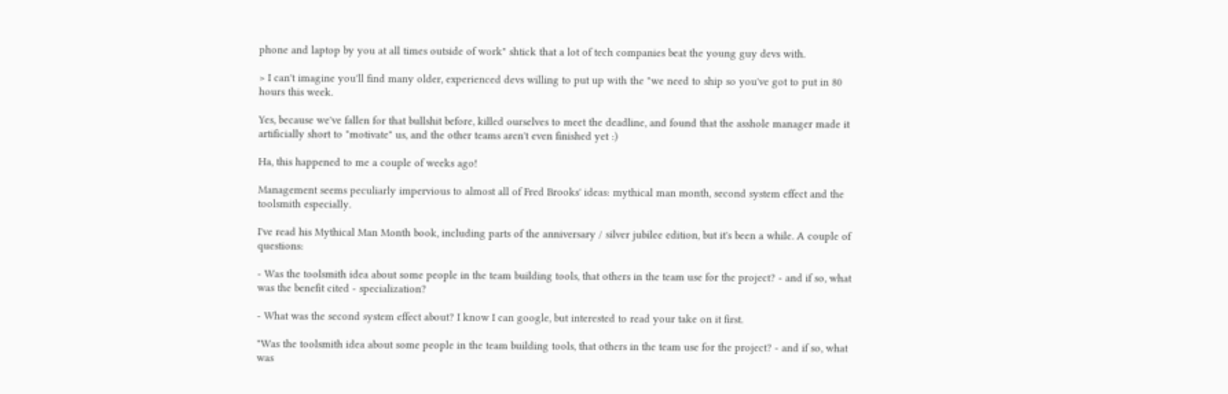phone and laptop by you at all times outside of work" shtick that a lot of tech companies beat the young guy devs with.

> I can't imagine you'll find many older, experienced devs willing to put up with the "we need to ship so you've got to put in 80 hours this week.

Yes, because we've fallen for that bullshit before, killed ourselves to meet the deadline, and found that the asshole manager made it artificially short to "motivate" us, and the other teams aren't even finished yet :)

Ha, this happened to me a couple of weeks ago!

Management seems peculiarly impervious to almost all of Fred Brooks' ideas: mythical man month, second system effect and the toolsmith especially.

I've read his Mythical Man Month book, including parts of the anniversary / silver jubilee edition, but it's been a while. A couple of questions:

- Was the toolsmith idea about some people in the team building tools, that others in the team use for the project? - and if so, what was the benefit cited - specialization?

- What was the second system effect about? I know I can google, but interested to read your take on it first.

"Was the toolsmith idea about some people in the team building tools, that others in the team use for the project? - and if so, what was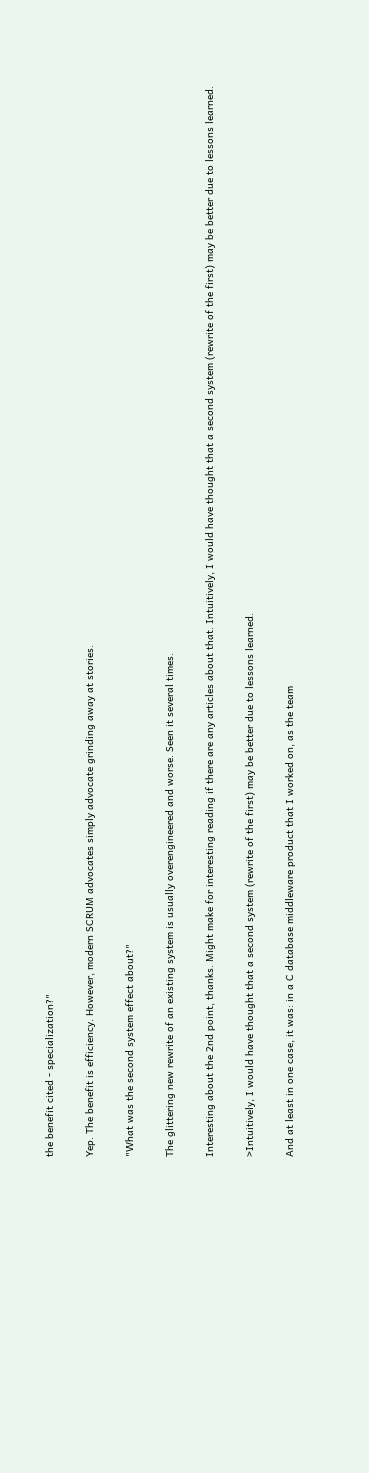the benefit cited - specialization?"

Yep. The benefit is efficiency. However, modern SCRUM advocates simply advocate grinding away at stories.

"What was the second system effect about?"

The glittering new rewrite of an existing system is usually overengineered and worse. Seen it several times.

Interesting about the 2nd point, thanks. Might make for interesting reading if there are any articles about that. Intuitively, I would have thought that a second system (rewrite of the first) may be better due to lessons learned.

>Intuitively, I would have thought that a second system (rewrite of the first) may be better due to lessons learned.

And at least in one case, it was: in a C database middleware product that I worked on, as the team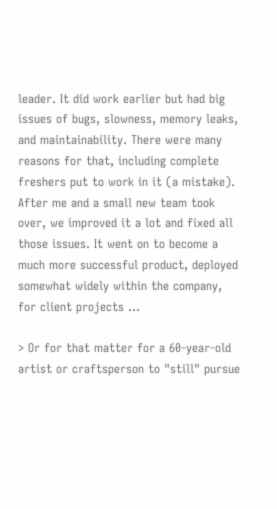leader. It did work earlier but had big issues of bugs, slowness, memory leaks, and maintainability. There were many reasons for that, including complete freshers put to work in it (a mistake). After me and a small new team took over, we improved it a lot and fixed all those issues. It went on to become a much more successful product, deployed somewhat widely within the company, for client projects ...

> Or for that matter for a 60-year-old artist or craftsperson to "still" pursue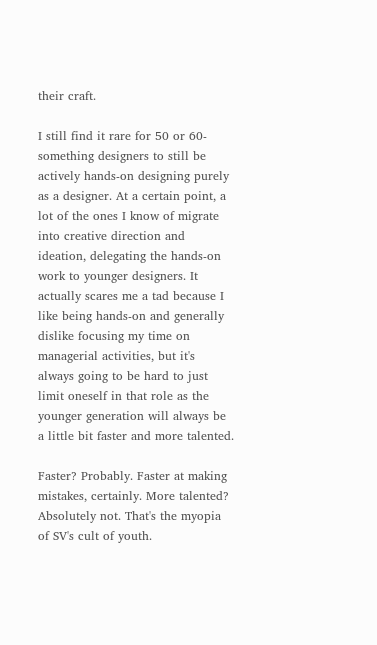their craft.

I still find it rare for 50 or 60-something designers to still be actively hands-on designing purely as a designer. At a certain point, a lot of the ones I know of migrate into creative direction and ideation, delegating the hands-on work to younger designers. It actually scares me a tad because I like being hands-on and generally dislike focusing my time on managerial activities, but it's always going to be hard to just limit oneself in that role as the younger generation will always be a little bit faster and more talented.

Faster? Probably. Faster at making mistakes, certainly. More talented? Absolutely not. That's the myopia of SV's cult of youth.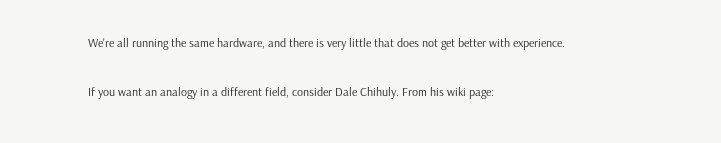We're all running the same hardware, and there is very little that does not get better with experience.

If you want an analogy in a different field, consider Dale Chihuly. From his wiki page: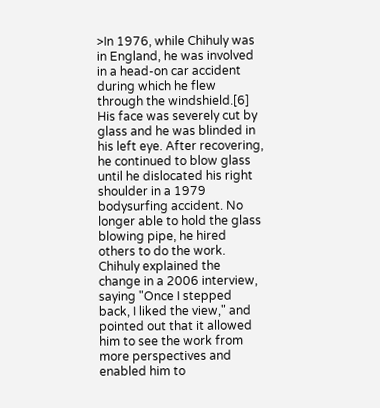>In 1976, while Chihuly was in England, he was involved in a head-on car accident during which he flew through the windshield.[6] His face was severely cut by glass and he was blinded in his left eye. After recovering, he continued to blow glass until he dislocated his right shoulder in a 1979 bodysurfing accident. No longer able to hold the glass blowing pipe, he hired others to do the work. Chihuly explained the change in a 2006 interview, saying "Once I stepped back, I liked the view," and pointed out that it allowed him to see the work from more perspectives and enabled him to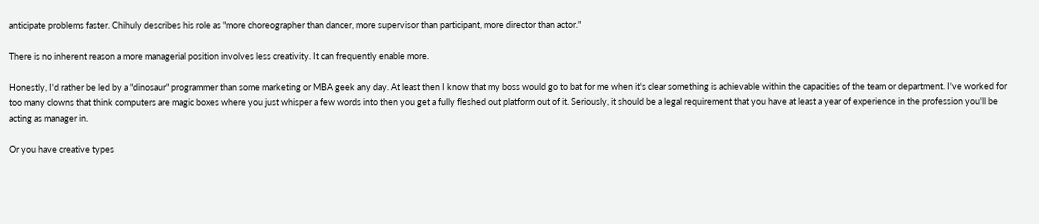anticipate problems faster. Chihuly describes his role as "more choreographer than dancer, more supervisor than participant, more director than actor."

There is no inherent reason a more managerial position involves less creativity. It can frequently enable more.

Honestly, I'd rather be led by a "dinosaur" programmer than some marketing or MBA geek any day. At least then I know that my boss would go to bat for me when it's clear something is achievable within the capacities of the team or department. I've worked for too many clowns that think computers are magic boxes where you just whisper a few words into then you get a fully fleshed out platform out of it. Seriously, it should be a legal requirement that you have at least a year of experience in the profession you'll be acting as manager in.

Or you have creative types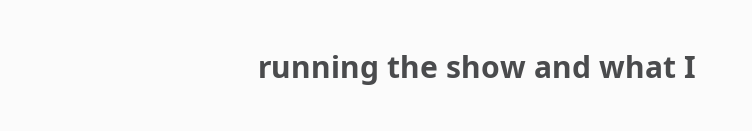running the show and what I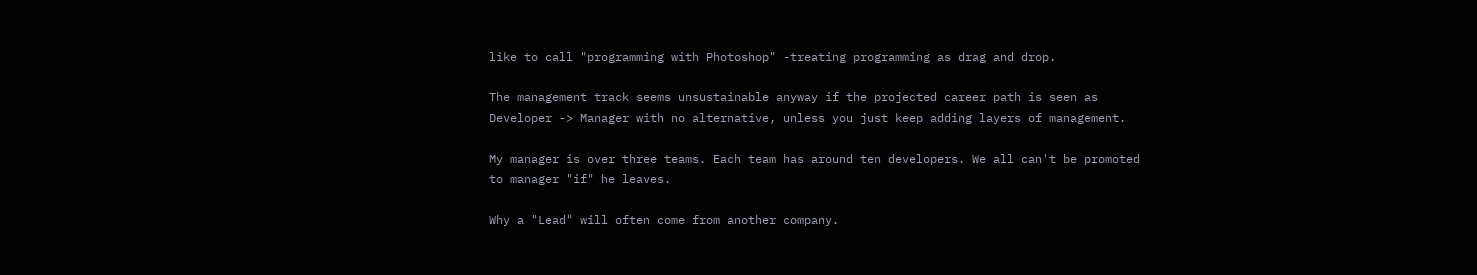like to call "programming with Photoshop" -treating programming as drag and drop.

The management track seems unsustainable anyway if the projected career path is seen as Developer -> Manager with no alternative, unless you just keep adding layers of management.

My manager is over three teams. Each team has around ten developers. We all can't be promoted to manager "if" he leaves.

Why a "Lead" will often come from another company.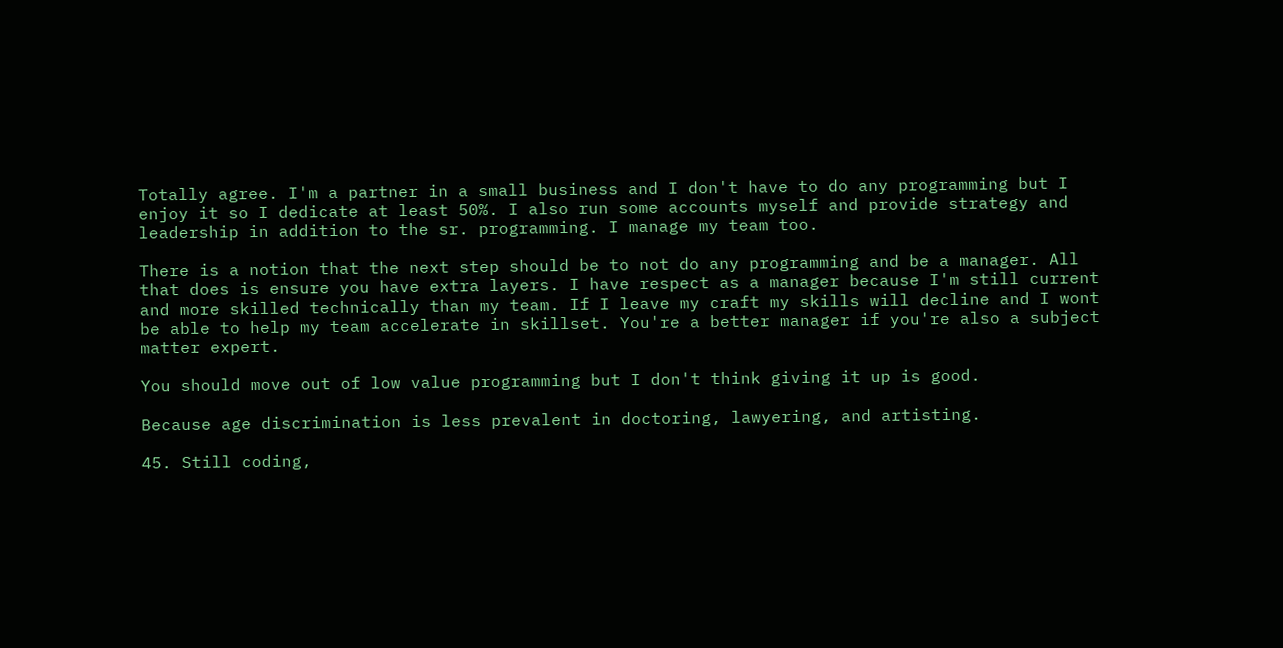Totally agree. I'm a partner in a small business and I don't have to do any programming but I enjoy it so I dedicate at least 50%. I also run some accounts myself and provide strategy and leadership in addition to the sr. programming. I manage my team too.

There is a notion that the next step should be to not do any programming and be a manager. All that does is ensure you have extra layers. I have respect as a manager because I'm still current and more skilled technically than my team. If I leave my craft my skills will decline and I wont be able to help my team accelerate in skillset. You're a better manager if you're also a subject matter expert.

You should move out of low value programming but I don't think giving it up is good.

Because age discrimination is less prevalent in doctoring, lawyering, and artisting.

45. Still coding,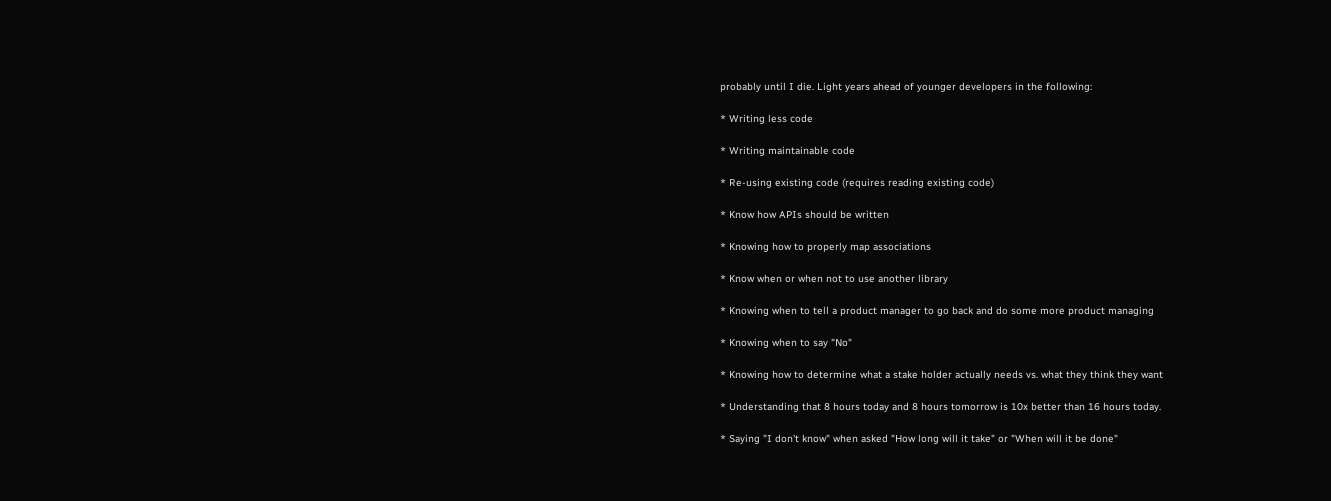probably until I die. Light years ahead of younger developers in the following:

* Writing less code

* Writing maintainable code

* Re-using existing code (requires reading existing code)

* Know how APIs should be written

* Knowing how to properly map associations

* Know when or when not to use another library

* Knowing when to tell a product manager to go back and do some more product managing

* Knowing when to say "No"

* Knowing how to determine what a stake holder actually needs vs. what they think they want

* Understanding that 8 hours today and 8 hours tomorrow is 10x better than 16 hours today.

* Saying "I don't know" when asked "How long will it take" or "When will it be done"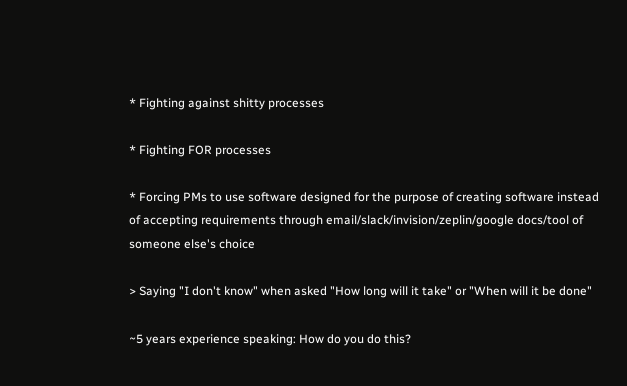* Fighting against shitty processes

* Fighting FOR processes

* Forcing PMs to use software designed for the purpose of creating software instead of accepting requirements through email/slack/invision/zeplin/google docs/tool of someone else's choice

> Saying "I don't know" when asked "How long will it take" or "When will it be done"

~5 years experience speaking: How do you do this?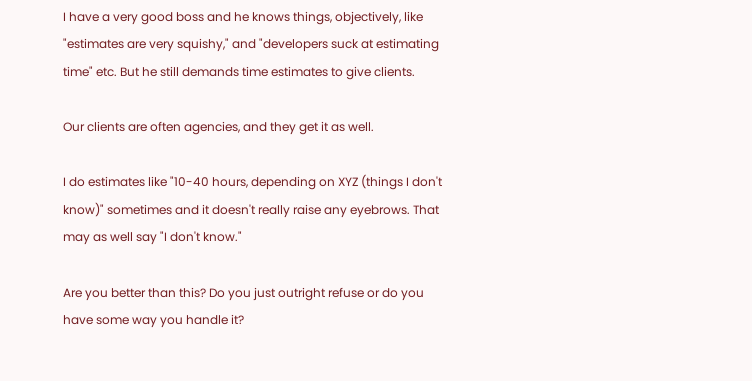I have a very good boss and he knows things, objectively, like "estimates are very squishy," and "developers suck at estimating time" etc. But he still demands time estimates to give clients.

Our clients are often agencies, and they get it as well.

I do estimates like "10-40 hours, depending on XYZ (things I don't know)" sometimes and it doesn't really raise any eyebrows. That may as well say "I don't know."

Are you better than this? Do you just outright refuse or do you have some way you handle it?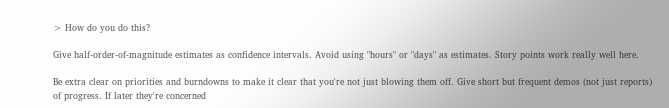> How do you do this?

Give half-order-of-magnitude estimates as confidence intervals. Avoid using "hours" or "days" as estimates. Story points work really well here.

Be extra clear on priorities and burndowns to make it clear that you're not just blowing them off. Give short but frequent demos (not just reports) of progress. If later they're concerned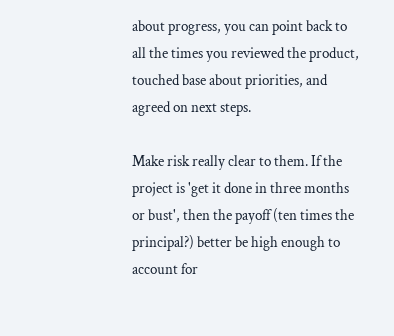about progress, you can point back to all the times you reviewed the product, touched base about priorities, and agreed on next steps.

Make risk really clear to them. If the project is 'get it done in three months or bust', then the payoff (ten times the principal?) better be high enough to account for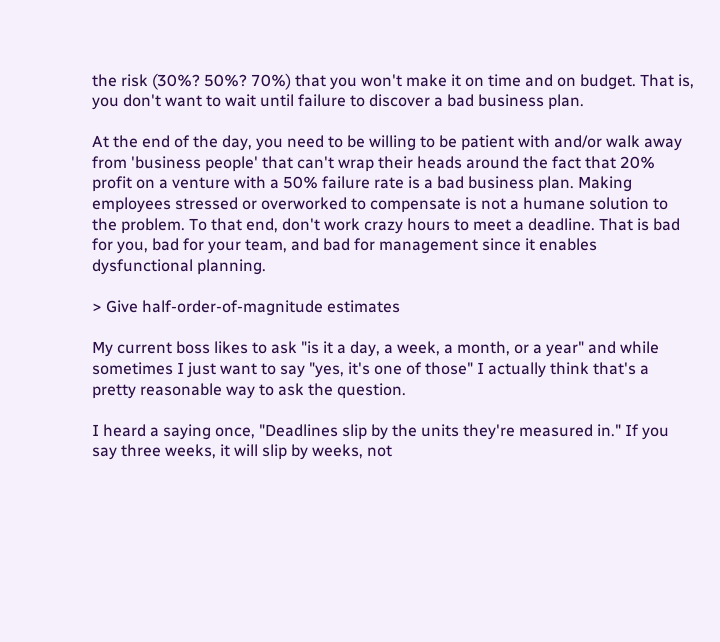the risk (30%? 50%? 70%) that you won't make it on time and on budget. That is, you don't want to wait until failure to discover a bad business plan.

At the end of the day, you need to be willing to be patient with and/or walk away from 'business people' that can't wrap their heads around the fact that 20% profit on a venture with a 50% failure rate is a bad business plan. Making employees stressed or overworked to compensate is not a humane solution to the problem. To that end, don't work crazy hours to meet a deadline. That is bad for you, bad for your team, and bad for management since it enables dysfunctional planning.

> Give half-order-of-magnitude estimates

My current boss likes to ask "is it a day, a week, a month, or a year" and while sometimes I just want to say "yes, it's one of those" I actually think that's a pretty reasonable way to ask the question.

I heard a saying once, "Deadlines slip by the units they're measured in." If you say three weeks, it will slip by weeks, not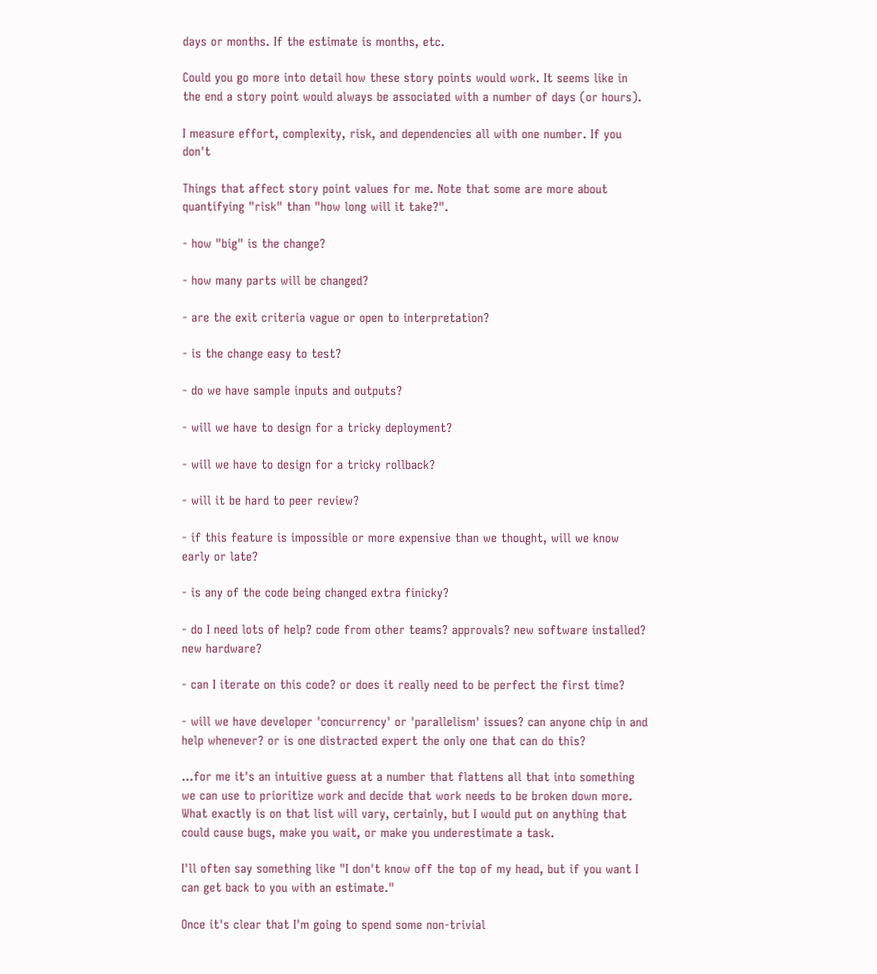days or months. If the estimate is months, etc.

Could you go more into detail how these story points would work. It seems like in the end a story point would always be associated with a number of days (or hours).

I measure effort, complexity, risk, and dependencies all with one number. If you don't

Things that affect story point values for me. Note that some are more about quantifying "risk" than "how long will it take?".

- how "big" is the change?

- how many parts will be changed?

- are the exit criteria vague or open to interpretation?

- is the change easy to test?

- do we have sample inputs and outputs?

- will we have to design for a tricky deployment?

- will we have to design for a tricky rollback?

- will it be hard to peer review?

- if this feature is impossible or more expensive than we thought, will we know early or late?

- is any of the code being changed extra finicky?

- do I need lots of help? code from other teams? approvals? new software installed? new hardware?

- can I iterate on this code? or does it really need to be perfect the first time?

- will we have developer 'concurrency' or 'parallelism' issues? can anyone chip in and help whenever? or is one distracted expert the only one that can do this?

...for me it's an intuitive guess at a number that flattens all that into something we can use to prioritize work and decide that work needs to be broken down more. What exactly is on that list will vary, certainly, but I would put on anything that could cause bugs, make you wait, or make you underestimate a task.

I'll often say something like "I don't know off the top of my head, but if you want I can get back to you with an estimate."

Once it's clear that I'm going to spend some non-trivial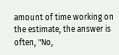amount of time working on the estimate, the answer is often, "No,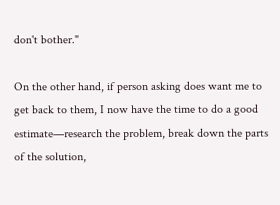don't bother."

On the other hand, if person asking does want me to get back to them, I now have the time to do a good estimate—research the problem, break down the parts of the solution,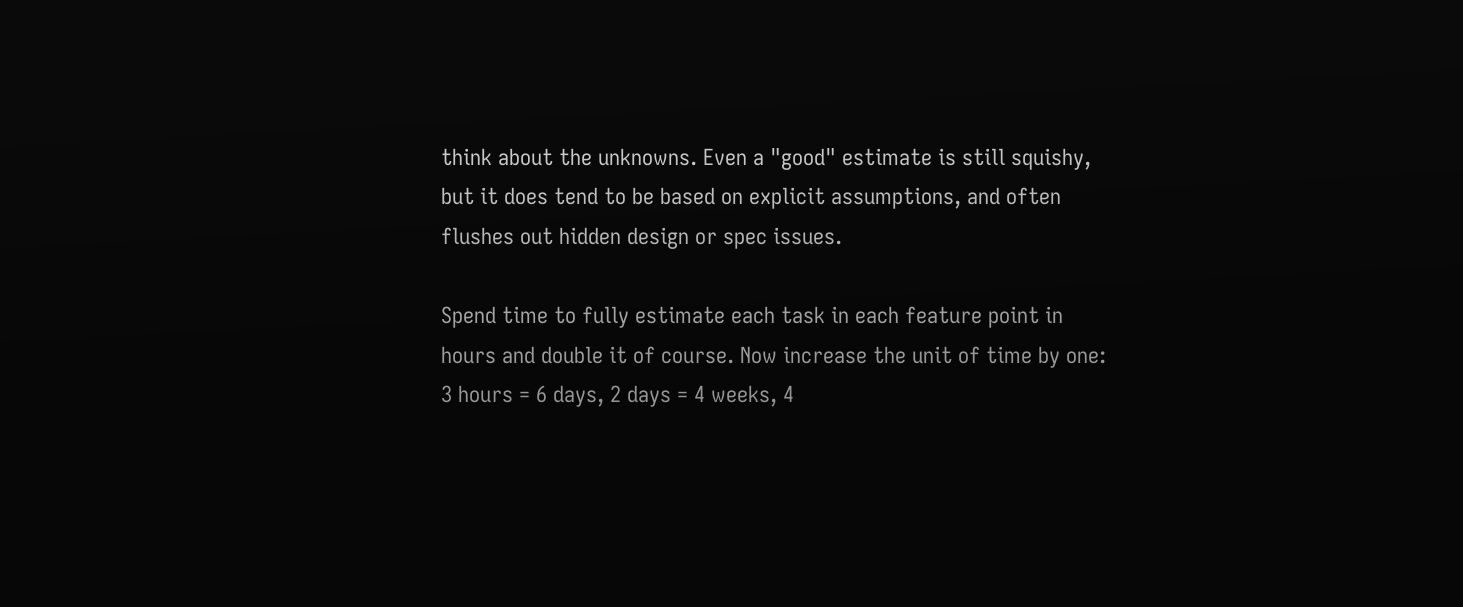think about the unknowns. Even a "good" estimate is still squishy, but it does tend to be based on explicit assumptions, and often flushes out hidden design or spec issues.

Spend time to fully estimate each task in each feature point in hours and double it of course. Now increase the unit of time by one: 3 hours = 6 days, 2 days = 4 weeks, 4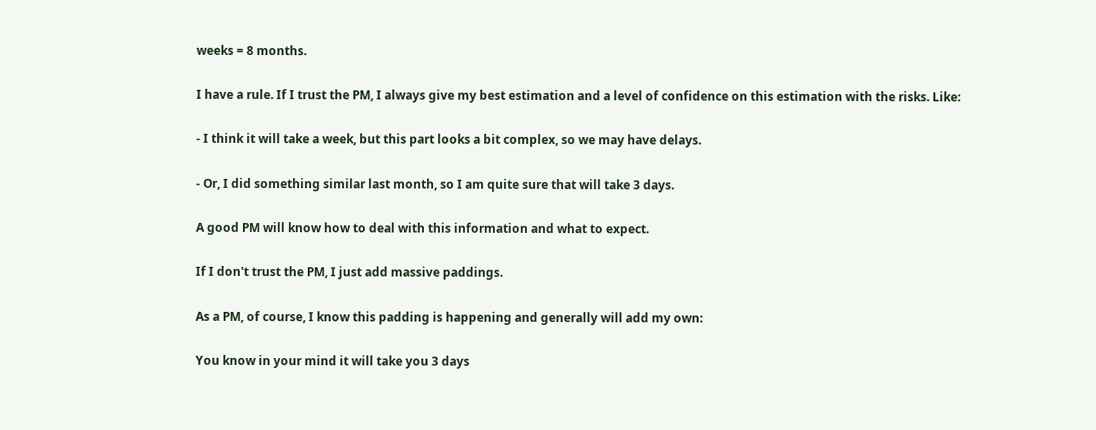weeks = 8 months.

I have a rule. If I trust the PM, I always give my best estimation and a level of confidence on this estimation with the risks. Like:

- I think it will take a week, but this part looks a bit complex, so we may have delays.

- Or, I did something similar last month, so I am quite sure that will take 3 days.

A good PM will know how to deal with this information and what to expect.

If I don't trust the PM, I just add massive paddings.

As a PM, of course, I know this padding is happening and generally will add my own:

You know in your mind it will take you 3 days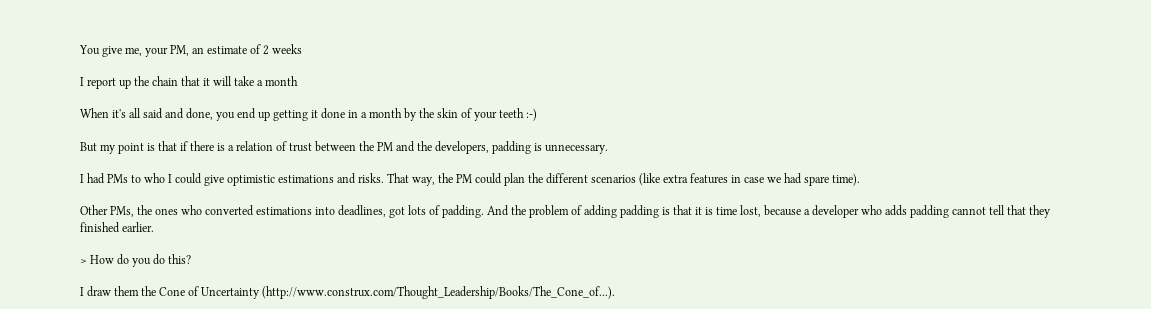You give me, your PM, an estimate of 2 weeks

I report up the chain that it will take a month

When it's all said and done, you end up getting it done in a month by the skin of your teeth :-)

But my point is that if there is a relation of trust between the PM and the developers, padding is unnecessary.

I had PMs to who I could give optimistic estimations and risks. That way, the PM could plan the different scenarios (like extra features in case we had spare time).

Other PMs, the ones who converted estimations into deadlines, got lots of padding. And the problem of adding padding is that it is time lost, because a developer who adds padding cannot tell that they finished earlier.

> How do you do this?

I draw them the Cone of Uncertainty (http://www.construx.com/Thought_Leadership/Books/The_Cone_of...).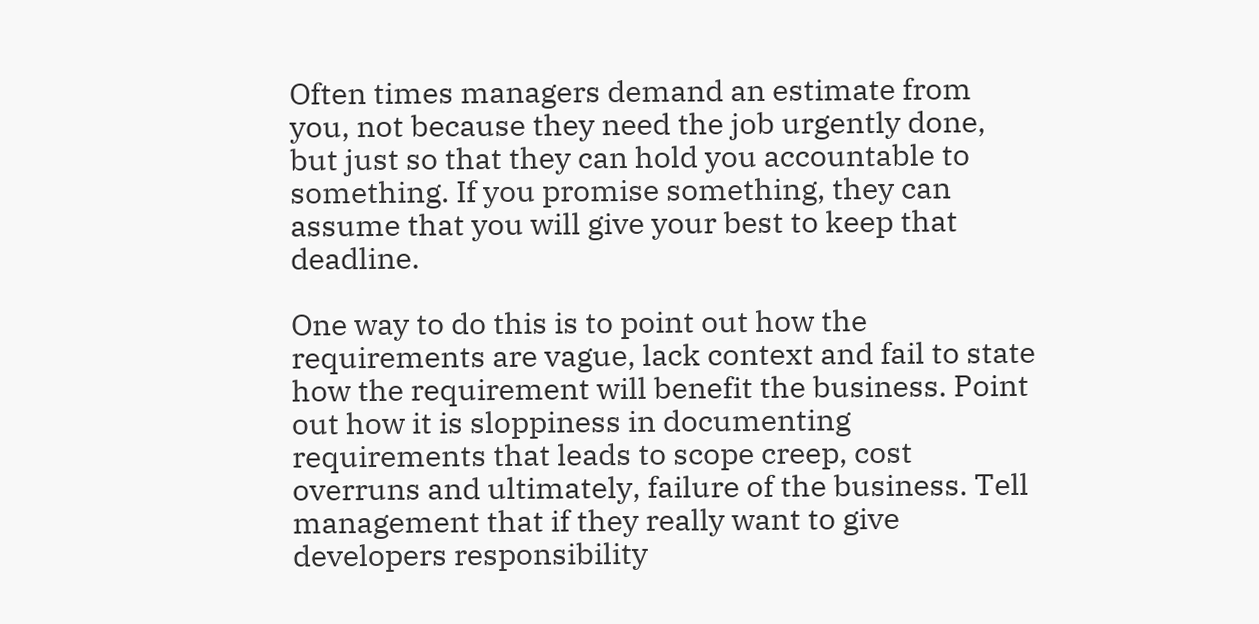Often times managers demand an estimate from you, not because they need the job urgently done, but just so that they can hold you accountable to something. If you promise something, they can assume that you will give your best to keep that deadline.

One way to do this is to point out how the requirements are vague, lack context and fail to state how the requirement will benefit the business. Point out how it is sloppiness in documenting requirements that leads to scope creep, cost overruns and ultimately, failure of the business. Tell management that if they really want to give developers responsibility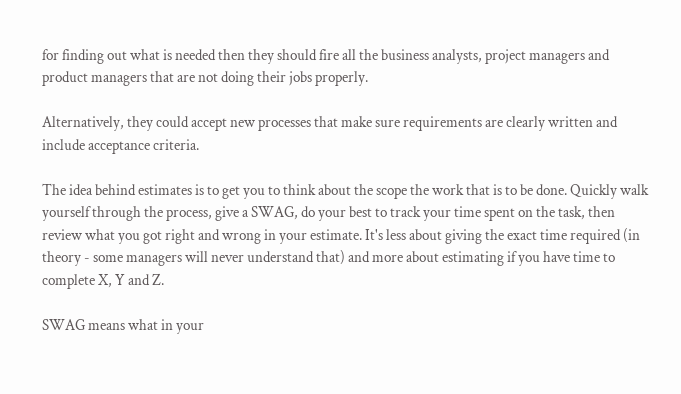for finding out what is needed then they should fire all the business analysts, project managers and product managers that are not doing their jobs properly.

Alternatively, they could accept new processes that make sure requirements are clearly written and include acceptance criteria.

The idea behind estimates is to get you to think about the scope the work that is to be done. Quickly walk yourself through the process, give a SWAG, do your best to track your time spent on the task, then review what you got right and wrong in your estimate. It's less about giving the exact time required (in theory - some managers will never understand that) and more about estimating if you have time to complete X, Y and Z.

SWAG means what in your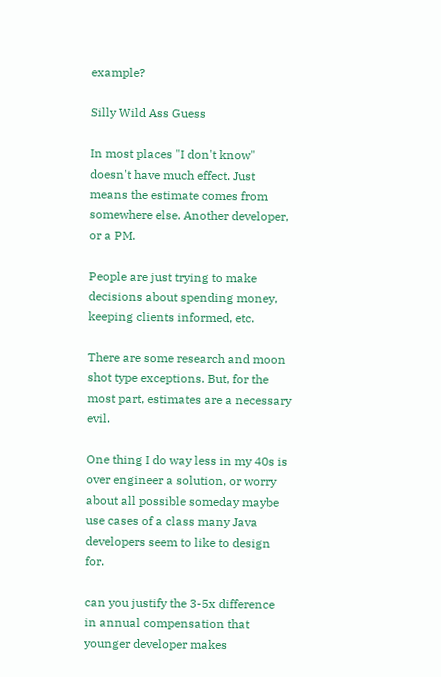example?

Silly Wild Ass Guess

In most places "I don't know" doesn't have much effect. Just means the estimate comes from somewhere else. Another developer, or a PM.

People are just trying to make decisions about spending money, keeping clients informed, etc.

There are some research and moon shot type exceptions. But, for the most part, estimates are a necessary evil.

One thing I do way less in my 40s is over engineer a solution, or worry about all possible someday maybe use cases of a class many Java developers seem to like to design for.

can you justify the 3-5x difference in annual compensation that younger developer makes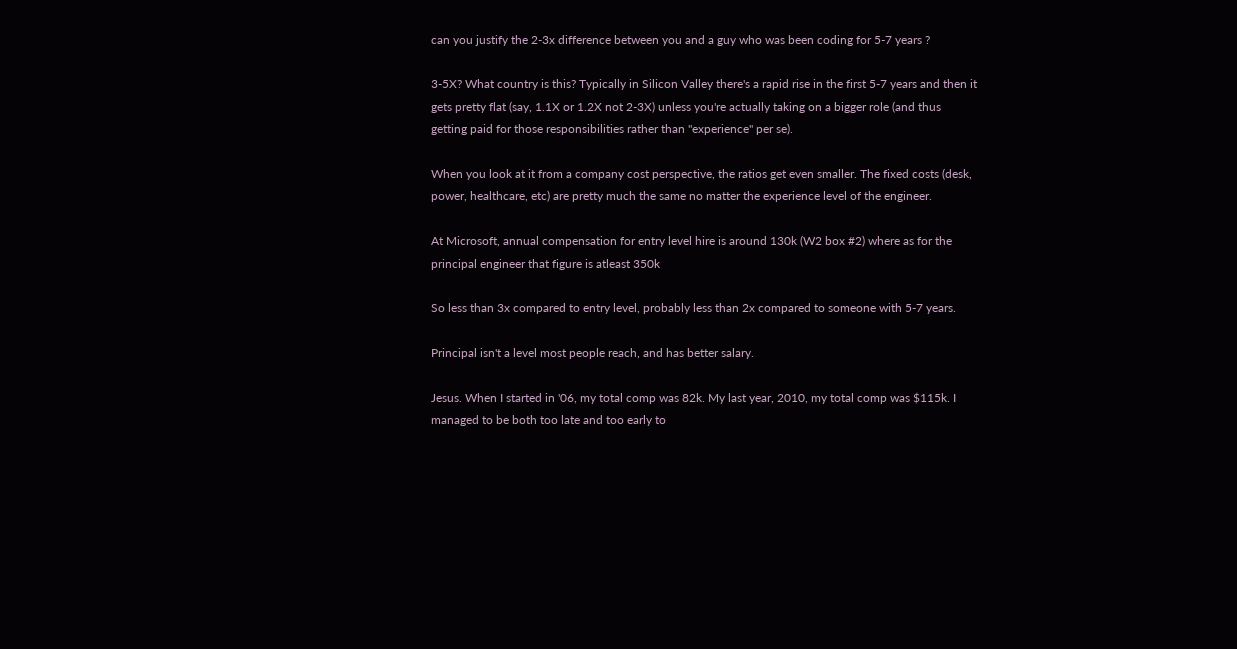can you justify the 2-3x difference between you and a guy who was been coding for 5-7 years ?

3-5X? What country is this? Typically in Silicon Valley there's a rapid rise in the first 5-7 years and then it gets pretty flat (say, 1.1X or 1.2X not 2-3X) unless you're actually taking on a bigger role (and thus getting paid for those responsibilities rather than "experience" per se).

When you look at it from a company cost perspective, the ratios get even smaller. The fixed costs (desk, power, healthcare, etc) are pretty much the same no matter the experience level of the engineer.

At Microsoft, annual compensation for entry level hire is around 130k (W2 box #2) where as for the principal engineer that figure is atleast 350k

So less than 3x compared to entry level, probably less than 2x compared to someone with 5-7 years.

Principal isn't a level most people reach, and has better salary.

Jesus. When I started in '06, my total comp was 82k. My last year, 2010, my total comp was $115k. I managed to be both too late and too early to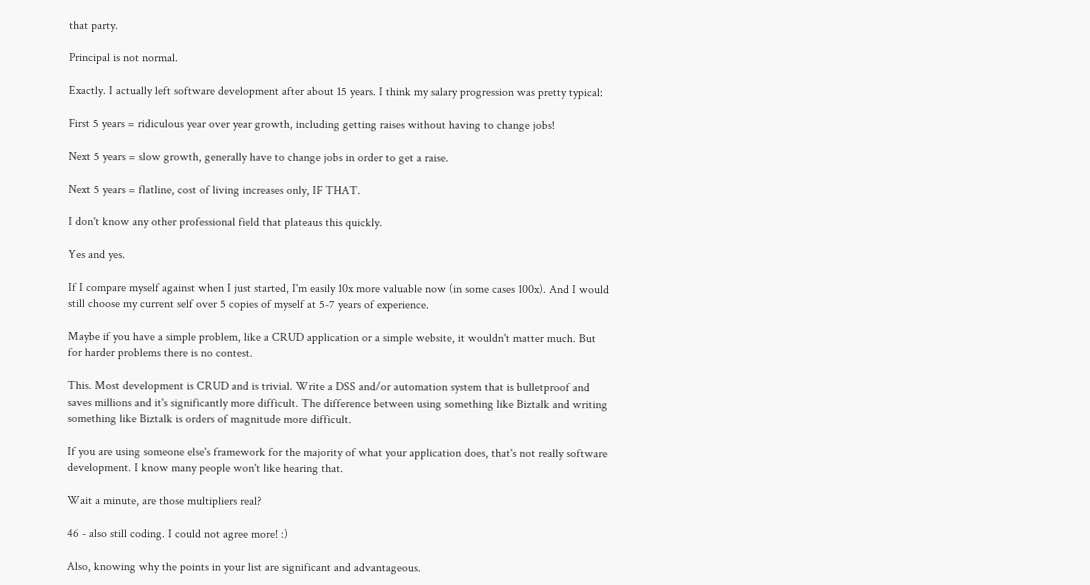that party.

Principal is not normal.

Exactly. I actually left software development after about 15 years. I think my salary progression was pretty typical:

First 5 years = ridiculous year over year growth, including getting raises without having to change jobs!

Next 5 years = slow growth, generally have to change jobs in order to get a raise.

Next 5 years = flatline, cost of living increases only, IF THAT.

I don't know any other professional field that plateaus this quickly.

Yes and yes.

If I compare myself against when I just started, I'm easily 10x more valuable now (in some cases 100x). And I would still choose my current self over 5 copies of myself at 5-7 years of experience.

Maybe if you have a simple problem, like a CRUD application or a simple website, it wouldn't matter much. But for harder problems there is no contest.

This. Most development is CRUD and is trivial. Write a DSS and/or automation system that is bulletproof and saves millions and it's significantly more difficult. The difference between using something like Biztalk and writing something like Biztalk is orders of magnitude more difficult.

If you are using someone else's framework for the majority of what your application does, that's not really software development. I know many people won't like hearing that.

Wait a minute, are those multipliers real?

46 - also still coding. I could not agree more! :)

Also, knowing why the points in your list are significant and advantageous.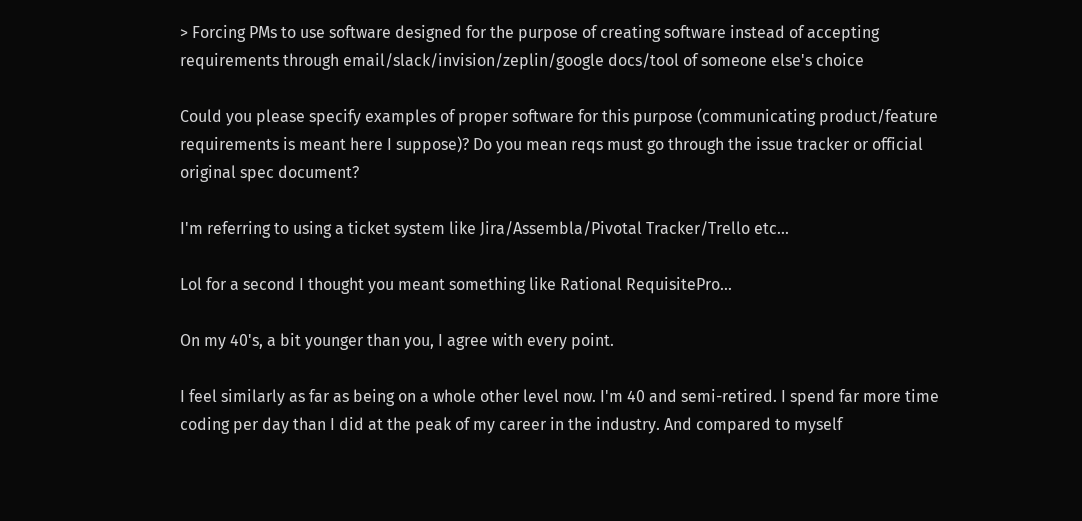> Forcing PMs to use software designed for the purpose of creating software instead of accepting requirements through email/slack/invision/zeplin/google docs/tool of someone else's choice

Could you please specify examples of proper software for this purpose (communicating product/feature requirements is meant here I suppose)? Do you mean reqs must go through the issue tracker or official original spec document?

I'm referring to using a ticket system like Jira/Assembla/Pivotal Tracker/Trello etc...

Lol for a second I thought you meant something like Rational RequisitePro...

On my 40's, a bit younger than you, I agree with every point.

I feel similarly as far as being on a whole other level now. I'm 40 and semi-retired. I spend far more time coding per day than I did at the peak of my career in the industry. And compared to myself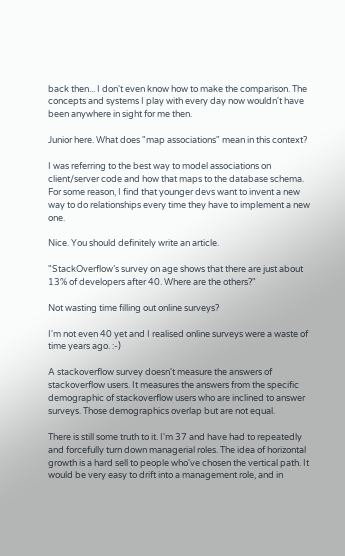back then... I don't even know how to make the comparison. The concepts and systems I play with every day now wouldn't have been anywhere in sight for me then.

Junior here. What does "map associations" mean in this context?

I was referring to the best way to model associations on client/server code and how that maps to the database schema. For some reason, I find that younger devs want to invent a new way to do relationships every time they have to implement a new one.

Nice. You should definitely write an article.

"StackOverflow’s survey on age shows that there are just about 13% of developers after 40. Where are the others?"

Not wasting time filling out online surveys?

I'm not even 40 yet and I realised online surveys were a waste of time years ago. :-)

A stackoverflow survey doesn't measure the answers of stackoverflow users. It measures the answers from the specific demographic of stackoverflow users who are inclined to answer surveys. Those demographics overlap but are not equal.

There is still some truth to it. I'm 37 and have had to repeatedly and forcefully turn down managerial roles. The idea of horizontal growth is a hard sell to people who've chosen the vertical path. It would be very easy to drift into a management role, and in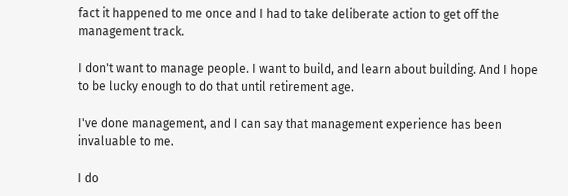fact it happened to me once and I had to take deliberate action to get off the management track.

I don't want to manage people. I want to build, and learn about building. And I hope to be lucky enough to do that until retirement age.

I've done management, and I can say that management experience has been invaluable to me.

I do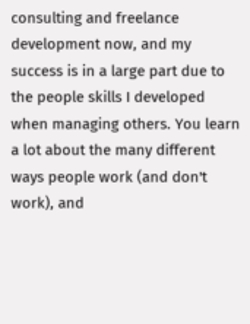consulting and freelance development now, and my success is in a large part due to the people skills I developed when managing others. You learn a lot about the many different ways people work (and don't work), and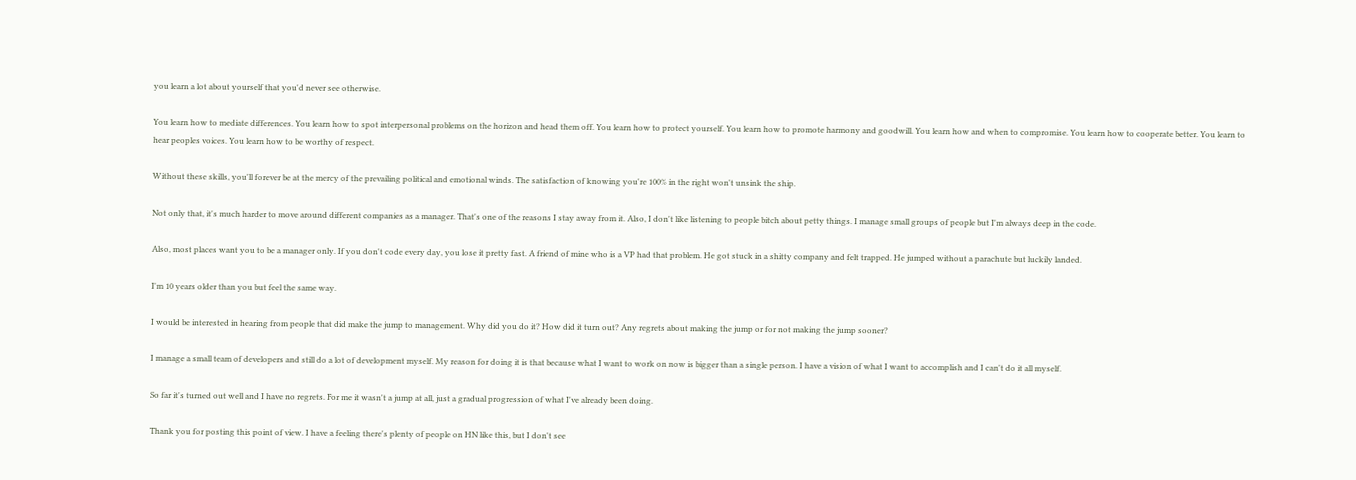you learn a lot about yourself that you'd never see otherwise.

You learn how to mediate differences. You learn how to spot interpersonal problems on the horizon and head them off. You learn how to protect yourself. You learn how to promote harmony and goodwill. You learn how and when to compromise. You learn how to cooperate better. You learn to hear peoples voices. You learn how to be worthy of respect.

Without these skills, you'll forever be at the mercy of the prevailing political and emotional winds. The satisfaction of knowing you're 100% in the right won't unsink the ship.

Not only that, it's much harder to move around different companies as a manager. That's one of the reasons I stay away from it. Also, I don't like listening to people bitch about petty things. I manage small groups of people but I'm always deep in the code.

Also, most places want you to be a manager only. If you don't code every day, you lose it pretty fast. A friend of mine who is a VP had that problem. He got stuck in a shitty company and felt trapped. He jumped without a parachute but luckily landed.

I'm 10 years older than you but feel the same way.

I would be interested in hearing from people that did make the jump to management. Why did you do it? How did it turn out? Any regrets about making the jump or for not making the jump sooner?

I manage a small team of developers and still do a lot of development myself. My reason for doing it is that because what I want to work on now is bigger than a single person. I have a vision of what I want to accomplish and I can't do it all myself.

So far it's turned out well and I have no regrets. For me it wasn't a jump at all, just a gradual progression of what I've already been doing.

Thank you for posting this point of view. I have a feeling there's plenty of people on HN like this, but I don't see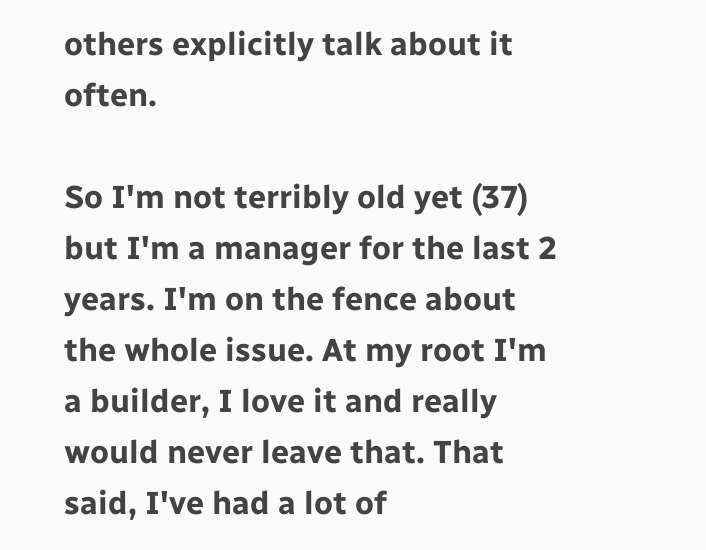others explicitly talk about it often.

So I'm not terribly old yet (37) but I'm a manager for the last 2 years. I'm on the fence about the whole issue. At my root I'm a builder, I love it and really would never leave that. That said, I've had a lot of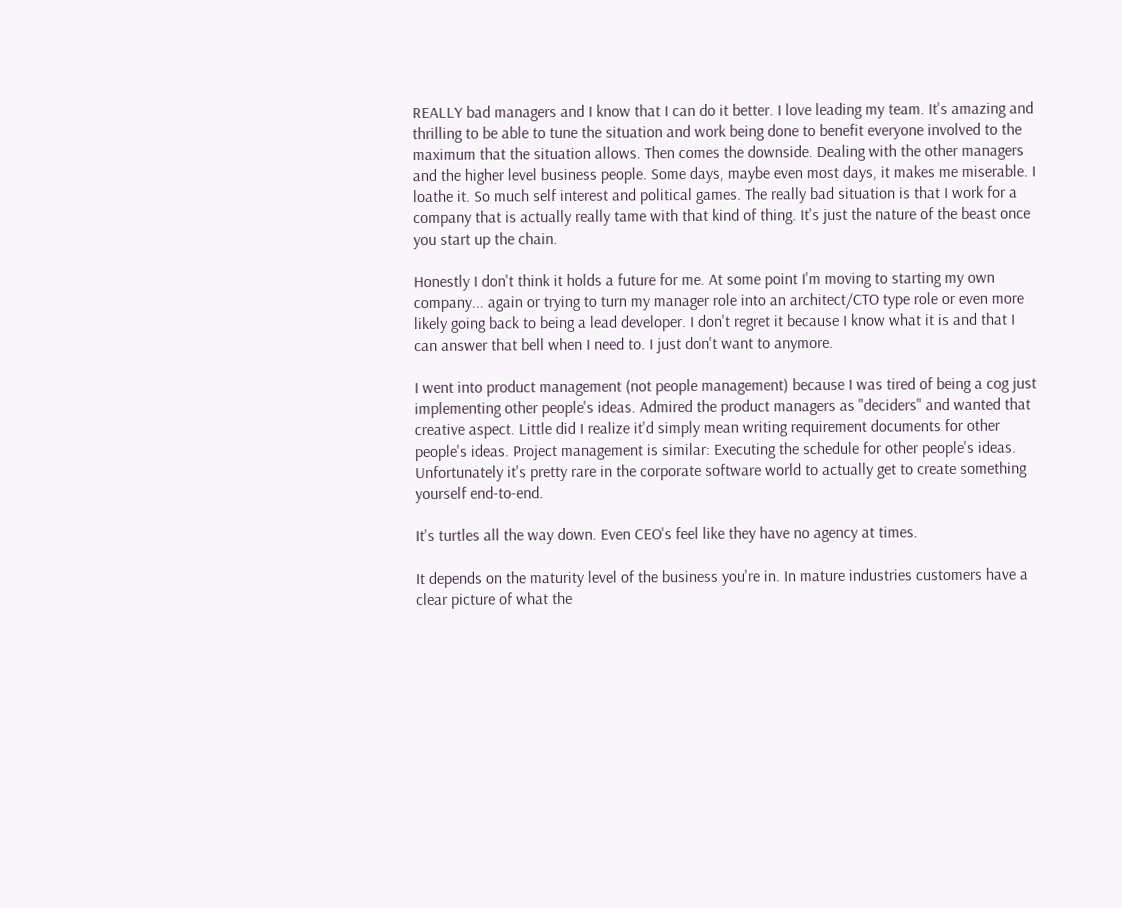REALLY bad managers and I know that I can do it better. I love leading my team. It's amazing and thrilling to be able to tune the situation and work being done to benefit everyone involved to the maximum that the situation allows. Then comes the downside. Dealing with the other managers and the higher level business people. Some days, maybe even most days, it makes me miserable. I loathe it. So much self interest and political games. The really bad situation is that I work for a company that is actually really tame with that kind of thing. It's just the nature of the beast once you start up the chain.

Honestly I don't think it holds a future for me. At some point I'm moving to starting my own company... again or trying to turn my manager role into an architect/CTO type role or even more likely going back to being a lead developer. I don't regret it because I know what it is and that I can answer that bell when I need to. I just don't want to anymore.

I went into product management (not people management) because I was tired of being a cog just implementing other people's ideas. Admired the product managers as "deciders" and wanted that creative aspect. Little did I realize it'd simply mean writing requirement documents for other people's ideas. Project management is similar: Executing the schedule for other people's ideas. Unfortunately it's pretty rare in the corporate software world to actually get to create something yourself end-to-end.

It's turtles all the way down. Even CEO's feel like they have no agency at times.

It depends on the maturity level of the business you're in. In mature industries customers have a clear picture of what the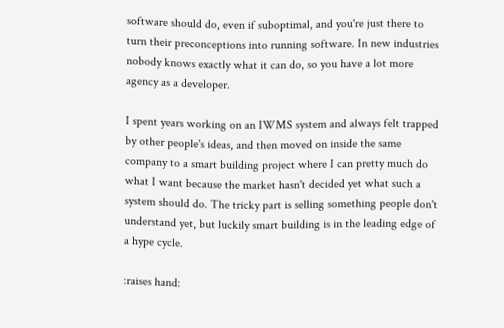software should do, even if suboptimal, and you're just there to turn their preconceptions into running software. In new industries nobody knows exactly what it can do, so you have a lot more agency as a developer.

I spent years working on an IWMS system and always felt trapped by other people's ideas, and then moved on inside the same company to a smart building project where I can pretty much do what I want because the market hasn't decided yet what such a system should do. The tricky part is selling something people don't understand yet, but luckily smart building is in the leading edge of a hype cycle.

:raises hand: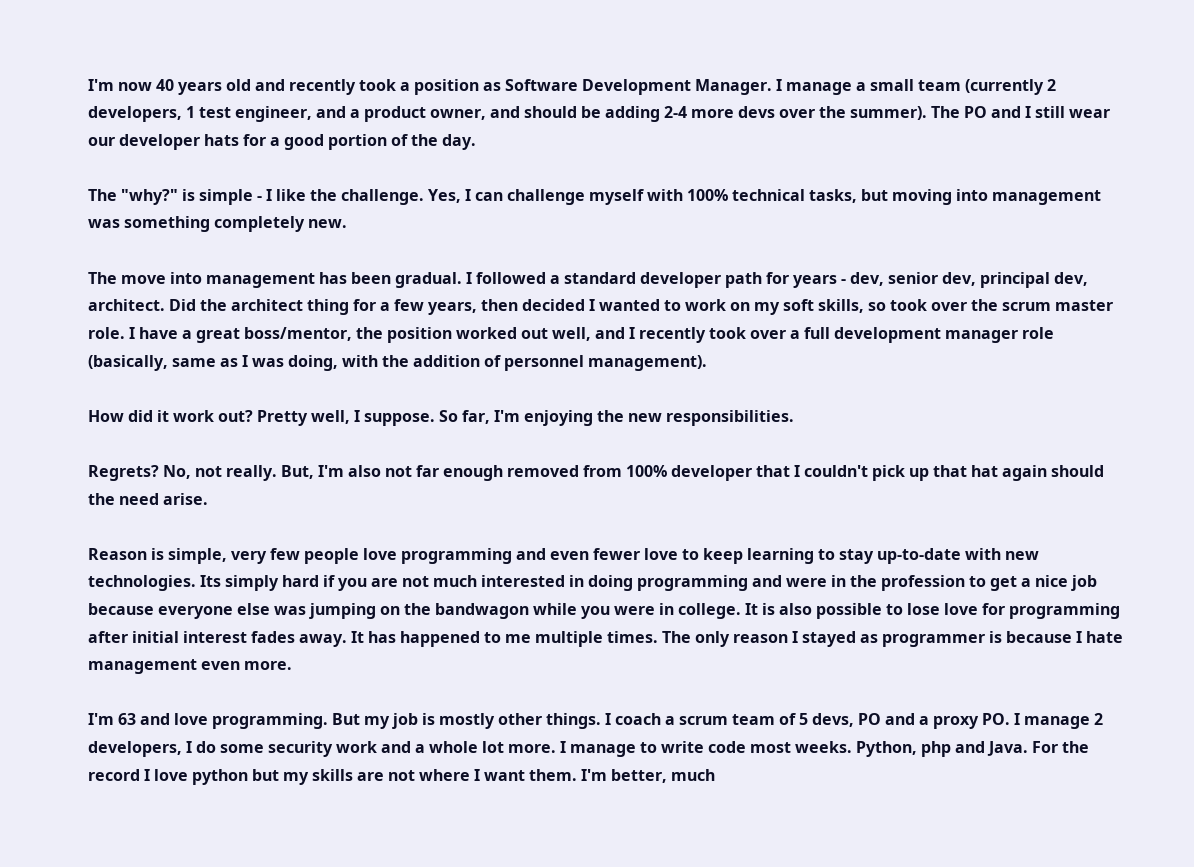I'm now 40 years old and recently took a position as Software Development Manager. I manage a small team (currently 2 developers, 1 test engineer, and a product owner, and should be adding 2-4 more devs over the summer). The PO and I still wear our developer hats for a good portion of the day.

The "why?" is simple - I like the challenge. Yes, I can challenge myself with 100% technical tasks, but moving into management was something completely new.

The move into management has been gradual. I followed a standard developer path for years - dev, senior dev, principal dev, architect. Did the architect thing for a few years, then decided I wanted to work on my soft skills, so took over the scrum master role. I have a great boss/mentor, the position worked out well, and I recently took over a full development manager role (basically, same as I was doing, with the addition of personnel management).

How did it work out? Pretty well, I suppose. So far, I'm enjoying the new responsibilities.

Regrets? No, not really. But, I'm also not far enough removed from 100% developer that I couldn't pick up that hat again should the need arise.

Reason is simple, very few people love programming and even fewer love to keep learning to stay up-to-date with new technologies. Its simply hard if you are not much interested in doing programming and were in the profession to get a nice job because everyone else was jumping on the bandwagon while you were in college. It is also possible to lose love for programming after initial interest fades away. It has happened to me multiple times. The only reason I stayed as programmer is because I hate management even more.

I'm 63 and love programming. But my job is mostly other things. I coach a scrum team of 5 devs, PO and a proxy PO. I manage 2 developers, I do some security work and a whole lot more. I manage to write code most weeks. Python, php and Java. For the record I love python but my skills are not where I want them. I'm better, much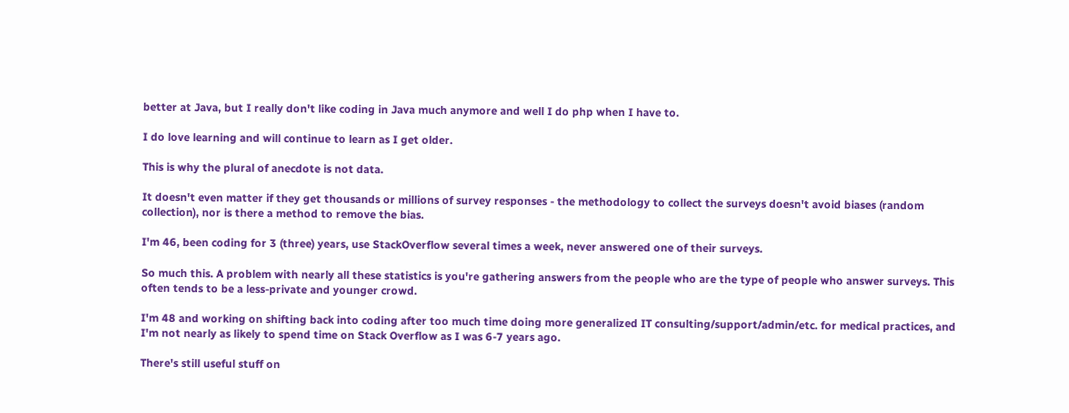better at Java, but I really don't like coding in Java much anymore and well I do php when I have to.

I do love learning and will continue to learn as I get older.

This is why the plural of anecdote is not data.

It doesn't even matter if they get thousands or millions of survey responses - the methodology to collect the surveys doesn't avoid biases (random collection), nor is there a method to remove the bias.

I'm 46, been coding for 3 (three) years, use StackOverflow several times a week, never answered one of their surveys.

So much this. A problem with nearly all these statistics is you're gathering answers from the people who are the type of people who answer surveys. This often tends to be a less-private and younger crowd.

I'm 48 and working on shifting back into coding after too much time doing more generalized IT consulting/support/admin/etc. for medical practices, and I'm not nearly as likely to spend time on Stack Overflow as I was 6-7 years ago.

There's still useful stuff on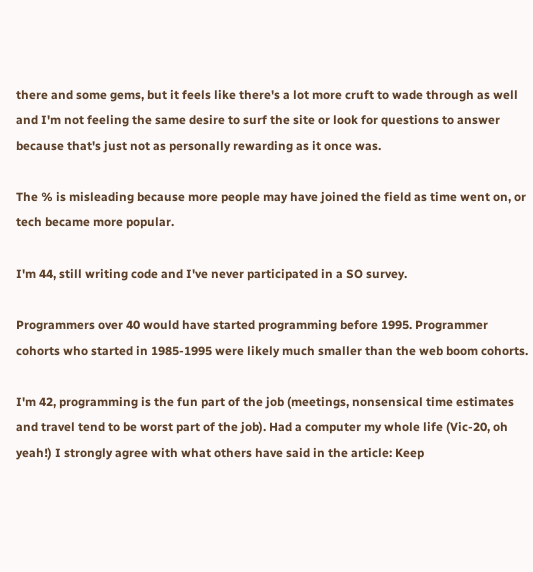there and some gems, but it feels like there's a lot more cruft to wade through as well and I'm not feeling the same desire to surf the site or look for questions to answer because that's just not as personally rewarding as it once was.

The % is misleading because more people may have joined the field as time went on, or tech became more popular.

I'm 44, still writing code and I've never participated in a SO survey.

Programmers over 40 would have started programming before 1995. Programmer cohorts who started in 1985-1995 were likely much smaller than the web boom cohorts.

I'm 42, programming is the fun part of the job (meetings, nonsensical time estimates and travel tend to be worst part of the job). Had a computer my whole life (Vic-20, oh yeah!) I strongly agree with what others have said in the article: Keep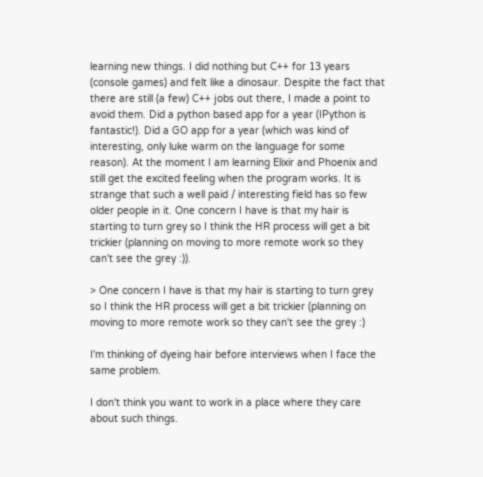learning new things. I did nothing but C++ for 13 years (console games) and felt like a dinosaur. Despite the fact that there are still (a few) C++ jobs out there, I made a point to avoid them. Did a python based app for a year (IPython is fantastic!). Did a GO app for a year (which was kind of interesting, only luke warm on the language for some reason). At the moment I am learning Elixir and Phoenix and still get the excited feeling when the program works. It is strange that such a well paid / interesting field has so few older people in it. One concern I have is that my hair is starting to turn grey so I think the HR process will get a bit trickier (planning on moving to more remote work so they can't see the grey :)).

> One concern I have is that my hair is starting to turn grey so I think the HR process will get a bit trickier (planning on moving to more remote work so they can't see the grey :)

I'm thinking of dyeing hair before interviews when I face the same problem.

I don't think you want to work in a place where they care about such things.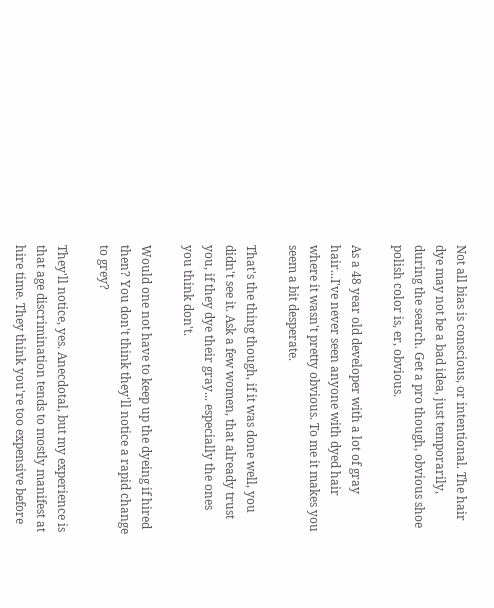Not all bias is conscious, or intentional. The hair dye may not be a bad idea, just temporarily, during the search. Get a pro though, obvious shoe polish color is, er, obvious.

As a 48 year old developer with a lot of gray hair...I've never seen anyone with dyed hair where it wasn't pretty obvious. To me it makes you seem a bit desperate.

That's the thing though, if it was done well, you didn't see it. Ask a few women, that already trust you, if they dye their gray... especially the ones you think don't.

Would one not have to keep up the dyeing if hired then? You don't think they'll notice a rapid change to grey?

They'll notice, yes. Anecdotal, but my experience is that age discrimination tends to mostly manifest at hire time. They think you're too expensive before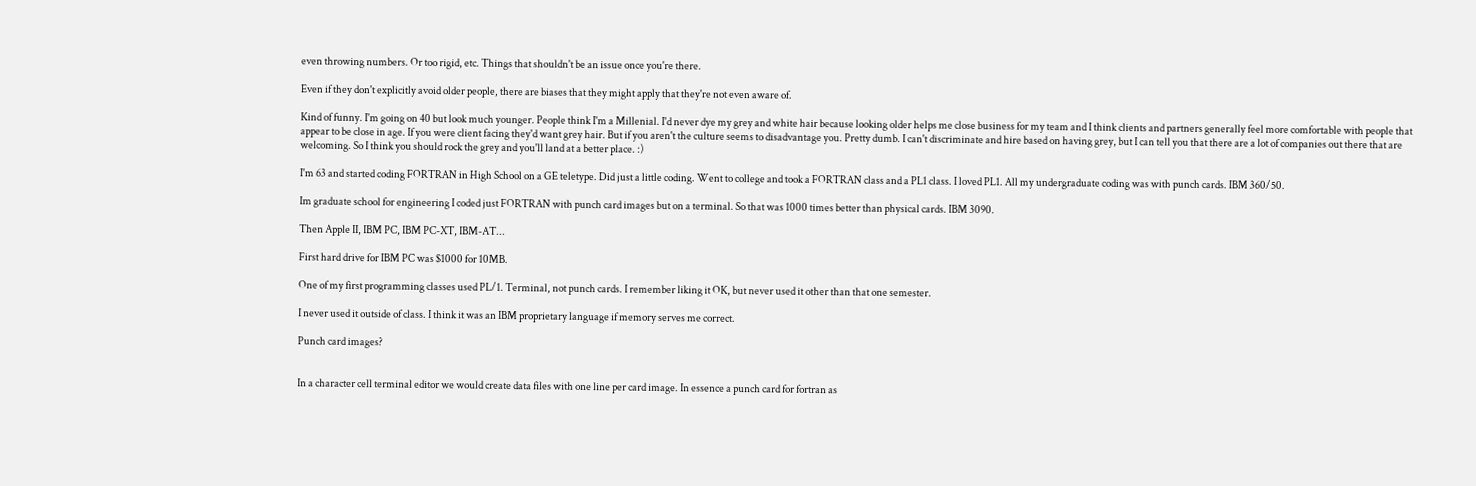even throwing numbers. Or too rigid, etc. Things that shouldn't be an issue once you're there.

Even if they don't explicitly avoid older people, there are biases that they might apply that they're not even aware of.

Kind of funny. I'm going on 40 but look much younger. People think I'm a Millenial. I'd never dye my grey and white hair because looking older helps me close business for my team and I think clients and partners generally feel more comfortable with people that appear to be close in age. If you were client facing they'd want grey hair. But if you aren't the culture seems to disadvantage you. Pretty dumb. I can't discriminate and hire based on having grey, but I can tell you that there are a lot of companies out there that are welcoming. So I think you should rock the grey and you'll land at a better place. :)

I'm 63 and started coding FORTRAN in High School on a GE teletype. Did just a little coding. Went to college and took a FORTRAN class and a PL1 class. I loved PL1. All my undergraduate coding was with punch cards. IBM 360/50.

Im graduate school for engineering I coded just FORTRAN with punch card images but on a terminal. So that was 1000 times better than physical cards. IBM 3090.

Then Apple II, IBM PC, IBM PC-XT, IBM-AT...

First hard drive for IBM PC was $1000 for 10MB.

One of my first programming classes used PL/1. Terminal, not punch cards. I remember liking it OK, but never used it other than that one semester.

I never used it outside of class. I think it was an IBM proprietary language if memory serves me correct.

Punch card images?


In a character cell terminal editor we would create data files with one line per card image. In essence a punch card for fortran as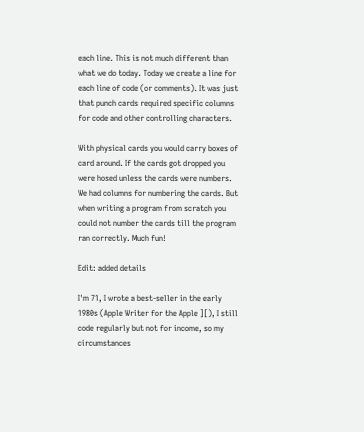each line. This is not much different than what we do today. Today we create a line for each line of code (or comments). It was just that punch cards required specific columns for code and other controlling characters.

With physical cards you would carry boxes of card around. If the cards got dropped you were hosed unless the cards were numbers. We had columns for numbering the cards. But when writing a program from scratch you could not number the cards till the program ran correctly. Much fun!

Edit: added details

I'm 71, I wrote a best-seller in the early 1980s (Apple Writer for the Apple ][), I still code regularly but not for income, so my circumstances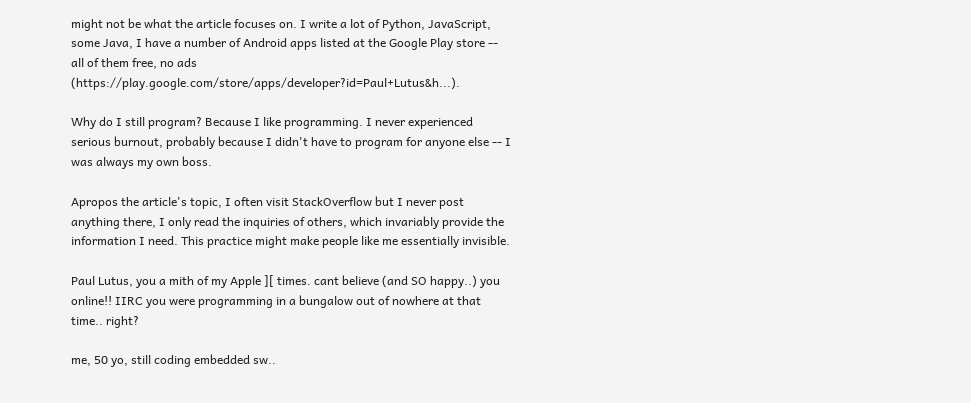might not be what the article focuses on. I write a lot of Python, JavaScript, some Java, I have a number of Android apps listed at the Google Play store -- all of them free, no ads (https://play.google.com/store/apps/developer?id=Paul+Lutus&h...).

Why do I still program? Because I like programming. I never experienced serious burnout, probably because I didn't have to program for anyone else -- I was always my own boss.

Apropos the article's topic, I often visit StackOverflow but I never post anything there, I only read the inquiries of others, which invariably provide the information I need. This practice might make people like me essentially invisible.

Paul Lutus, you a mith of my Apple ][ times. cant believe (and SO happy..) you online!! IIRC you were programming in a bungalow out of nowhere at that time.. right?

me, 50 yo, still coding embedded sw..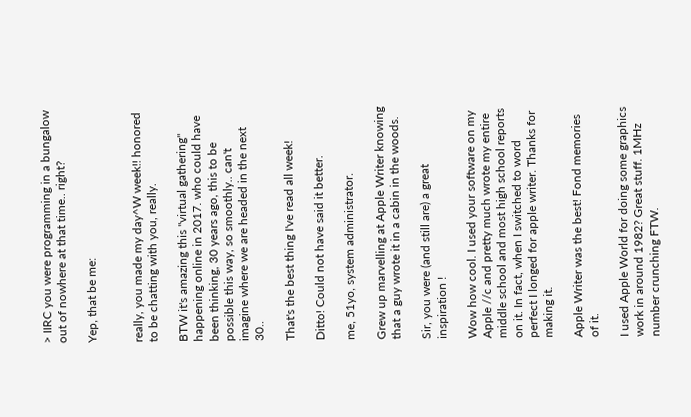> IIRC you were programming in a bungalow out of nowhere at that time.. right?

Yep, that be me:


really, you made my day^W week!! honored to be chatting with you, really.

BTW it's amazing this "virtual gathering" happening online in 2017. who could have been thinking, 30 years ago, this to be possible this way, so smoothly.. can't imagine where we are headed in the next 30..

That's the best thing I've read all week!

Ditto! Could not have said it better.

me, 51yo, system administrator.

Grew up marvelling at Apple Writer knowing that a guy wrote it in a cabin in the woods.

Sir, you were (and still are) a great inspiration !

Wow how cool. I used your software on my Apple //c and pretty much wrote my entire middle school and most high school reports on it. In fact, when I switched to word perfect I longed for apple writer. Thanks for making it.

Apple Writer was the best! Fond memories of it.

I used Apple World for doing some graphics work in around 1982? Great stuff. 1MHz number crunching FTW.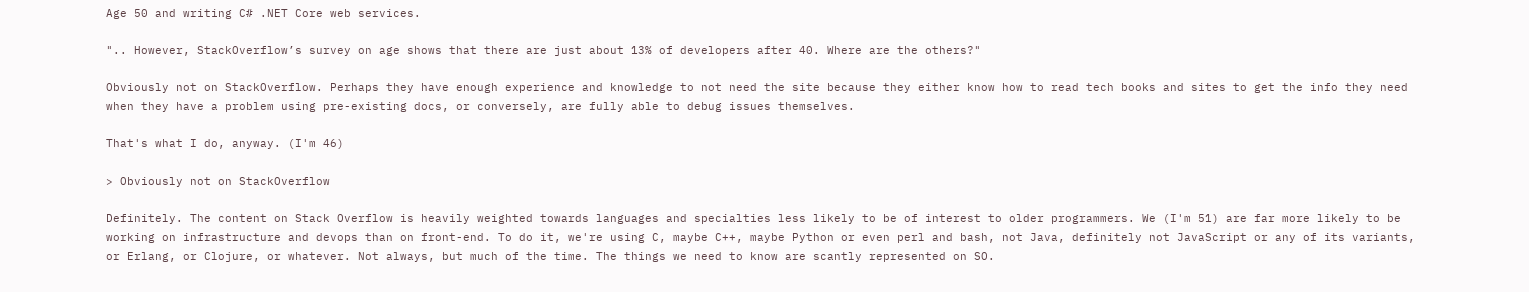Age 50 and writing C# .NET Core web services.

".. However, StackOverflow’s survey on age shows that there are just about 13% of developers after 40. Where are the others?"

Obviously not on StackOverflow. Perhaps they have enough experience and knowledge to not need the site because they either know how to read tech books and sites to get the info they need when they have a problem using pre-existing docs, or conversely, are fully able to debug issues themselves.

That's what I do, anyway. (I'm 46)

> Obviously not on StackOverflow

Definitely. The content on Stack Overflow is heavily weighted towards languages and specialties less likely to be of interest to older programmers. We (I'm 51) are far more likely to be working on infrastructure and devops than on front-end. To do it, we're using C, maybe C++, maybe Python or even perl and bash, not Java, definitely not JavaScript or any of its variants, or Erlang, or Clojure, or whatever. Not always, but much of the time. The things we need to know are scantly represented on SO.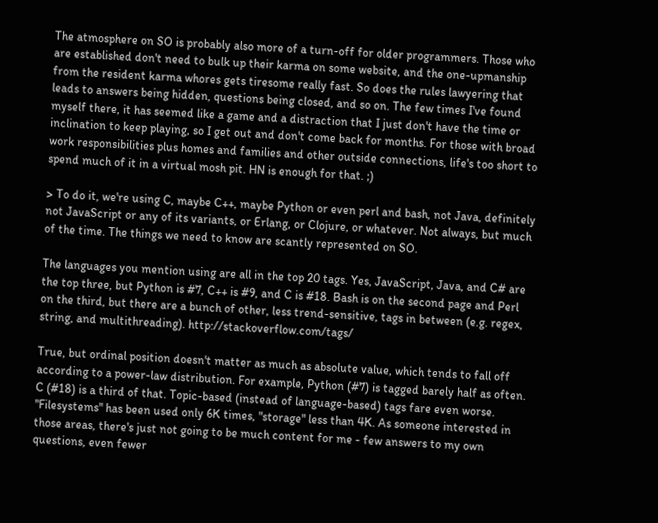The atmosphere on SO is probably also more of a turn-off for older programmers. Those who are established don't need to bulk up their karma on some website, and the one-upmanship from the resident karma whores gets tiresome really fast. So does the rules lawyering that leads to answers being hidden, questions being closed, and so on. The few times I've found myself there, it has seemed like a game and a distraction that I just don't have the time or inclination to keep playing, so I get out and don't come back for months. For those with broad work responsibilities plus homes and families and other outside connections, life's too short to spend much of it in a virtual mosh pit. HN is enough for that. ;)

> To do it, we're using C, maybe C++, maybe Python or even perl and bash, not Java, definitely not JavaScript or any of its variants, or Erlang, or Clojure, or whatever. Not always, but much of the time. The things we need to know are scantly represented on SO.

The languages you mention using are all in the top 20 tags. Yes, JavaScript, Java, and C# are the top three, but Python is #7, C++ is #9, and C is #18. Bash is on the second page and Perl on the third, but there are a bunch of other, less trend-sensitive, tags in between (e.g. regex, string, and multithreading). http://stackoverflow.com/tags/

True, but ordinal position doesn't matter as much as absolute value, which tends to fall off according to a power-law distribution. For example, Python (#7) is tagged barely half as often. C (#18) is a third of that. Topic-based (instead of language-based) tags fare even worse. "Filesystems" has been used only 6K times, "storage" less than 4K. As someone interested in those areas, there's just not going to be much content for me - few answers to my own questions, even fewer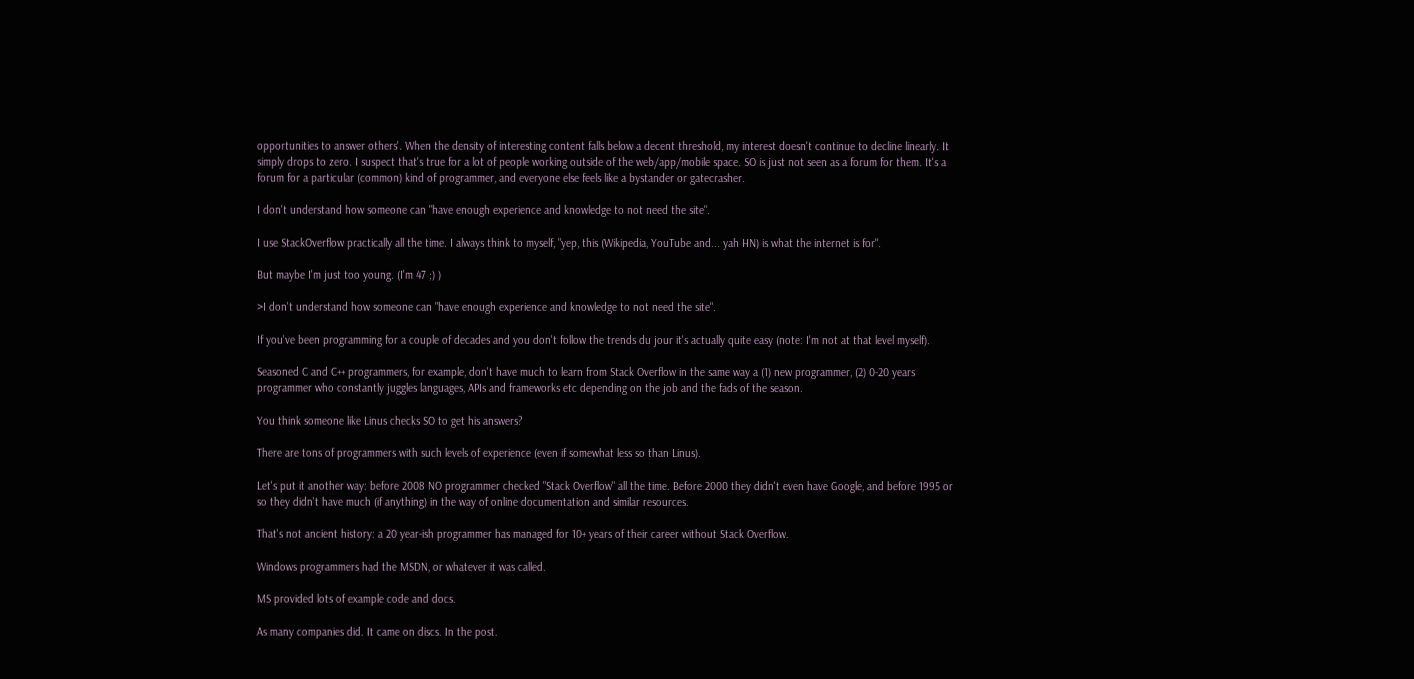opportunities to answer others'. When the density of interesting content falls below a decent threshold, my interest doesn't continue to decline linearly. It simply drops to zero. I suspect that's true for a lot of people working outside of the web/app/mobile space. SO is just not seen as a forum for them. It's a forum for a particular (common) kind of programmer, and everyone else feels like a bystander or gatecrasher.

I don't understand how someone can "have enough experience and knowledge to not need the site".

I use StackOverflow practically all the time. I always think to myself, "yep, this (Wikipedia, YouTube and... yah HN) is what the internet is for".

But maybe I'm just too young. (I'm 47 ;) )

>I don't understand how someone can "have enough experience and knowledge to not need the site".

If you've been programming for a couple of decades and you don't follow the trends du jour it's actually quite easy (note: I'm not at that level myself).

Seasoned C and C++ programmers, for example, don't have much to learn from Stack Overflow in the same way a (1) new programmer, (2) 0-20 years programmer who constantly juggles languages, APIs and frameworks etc depending on the job and the fads of the season.

You think someone like Linus checks SO to get his answers?

There are tons of programmers with such levels of experience (even if somewhat less so than Linus).

Let's put it another way: before 2008 NO programmer checked "Stack Overflow" all the time. Before 2000 they didn't even have Google, and before 1995 or so they didn't have much (if anything) in the way of online documentation and similar resources.

That's not ancient history: a 20 year-ish programmer has managed for 10+ years of their career without Stack Overflow.

Windows programmers had the MSDN, or whatever it was called.

MS provided lots of example code and docs.

As many companies did. It came on discs. In the post.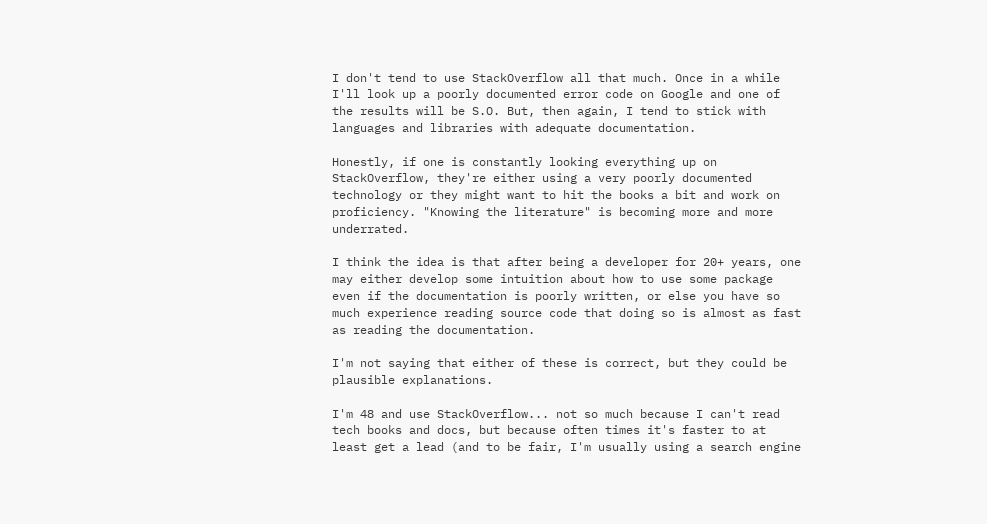I don't tend to use StackOverflow all that much. Once in a while I'll look up a poorly documented error code on Google and one of the results will be S.O. But, then again, I tend to stick with languages and libraries with adequate documentation.

Honestly, if one is constantly looking everything up on StackOverflow, they're either using a very poorly documented technology or they might want to hit the books a bit and work on proficiency. "Knowing the literature" is becoming more and more underrated.

I think the idea is that after being a developer for 20+ years, one may either develop some intuition about how to use some package even if the documentation is poorly written, or else you have so much experience reading source code that doing so is almost as fast as reading the documentation.

I'm not saying that either of these is correct, but they could be plausible explanations.

I'm 48 and use StackOverflow... not so much because I can't read tech books and docs, but because often times it's faster to at least get a lead (and to be fair, I'm usually using a search engine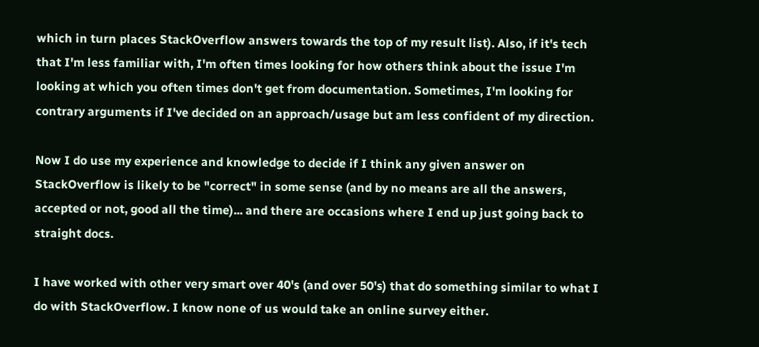which in turn places StackOverflow answers towards the top of my result list). Also, if it's tech that I'm less familiar with, I'm often times looking for how others think about the issue I'm looking at which you often times don't get from documentation. Sometimes, I'm looking for contrary arguments if I've decided on an approach/usage but am less confident of my direction.

Now I do use my experience and knowledge to decide if I think any given answer on StackOverflow is likely to be "correct" in some sense (and by no means are all the answers, accepted or not, good all the time)... and there are occasions where I end up just going back to straight docs.

I have worked with other very smart over 40's (and over 50's) that do something similar to what I do with StackOverflow. I know none of us would take an online survey either.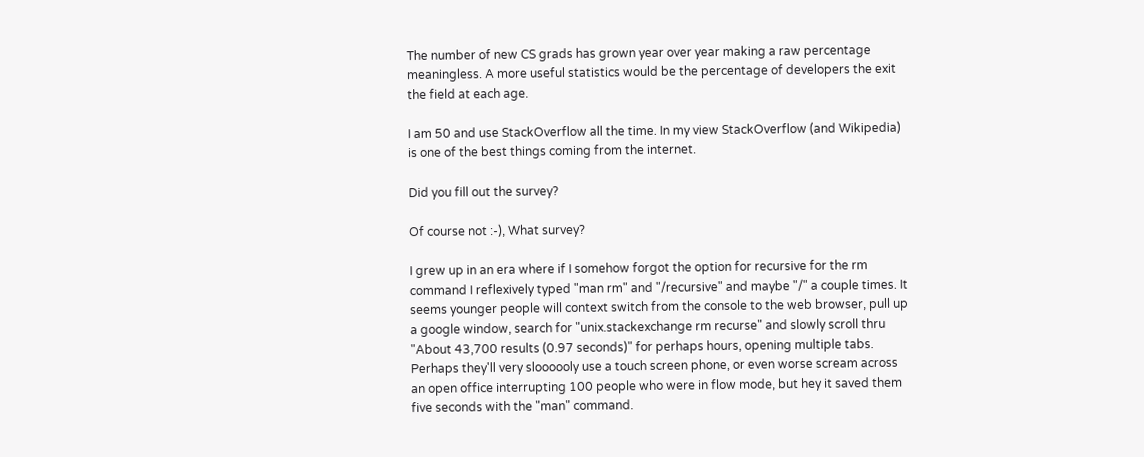The number of new CS grads has grown year over year making a raw percentage meaningless. A more useful statistics would be the percentage of developers the exit the field at each age.

I am 50 and use StackOverflow all the time. In my view StackOverflow (and Wikipedia) is one of the best things coming from the internet.

Did you fill out the survey?

Of course not :-), What survey?

I grew up in an era where if I somehow forgot the option for recursive for the rm command I reflexively typed "man rm" and "/recursive" and maybe "/" a couple times. It seems younger people will context switch from the console to the web browser, pull up a google window, search for "unix.stackexchange rm recurse" and slowly scroll thru "About 43,700 results (0.97 seconds)" for perhaps hours, opening multiple tabs. Perhaps they'll very sloooooly use a touch screen phone, or even worse scream across an open office interrupting 100 people who were in flow mode, but hey it saved them five seconds with the "man" command.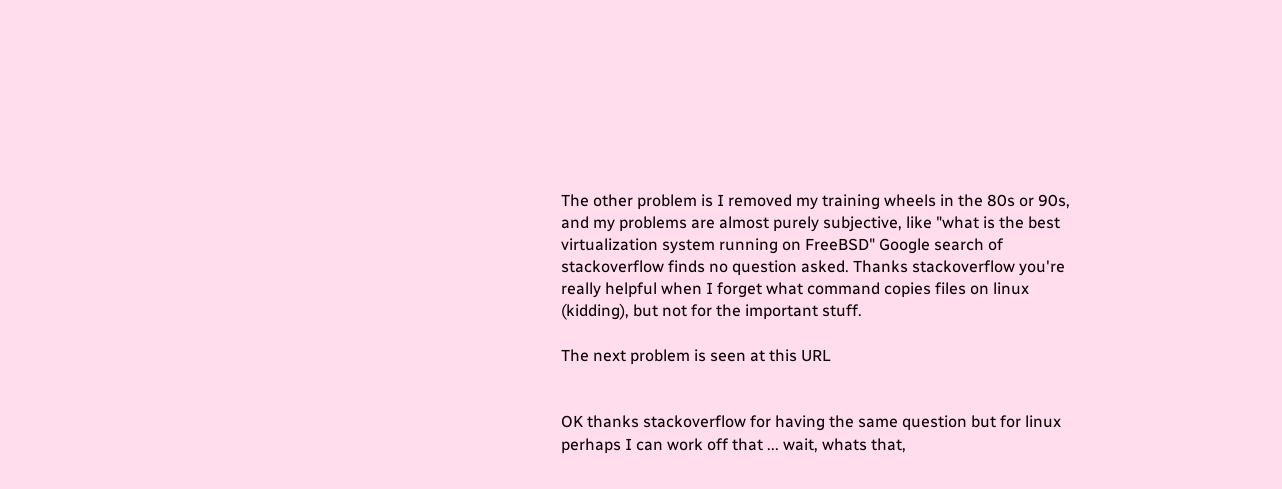The other problem is I removed my training wheels in the 80s or 90s, and my problems are almost purely subjective, like "what is the best virtualization system running on FreeBSD" Google search of stackoverflow finds no question asked. Thanks stackoverflow you're really helpful when I forget what command copies files on linux (kidding), but not for the important stuff.

The next problem is seen at this URL


OK thanks stackoverflow for having the same question but for linux perhaps I can work off that ... wait, whats that,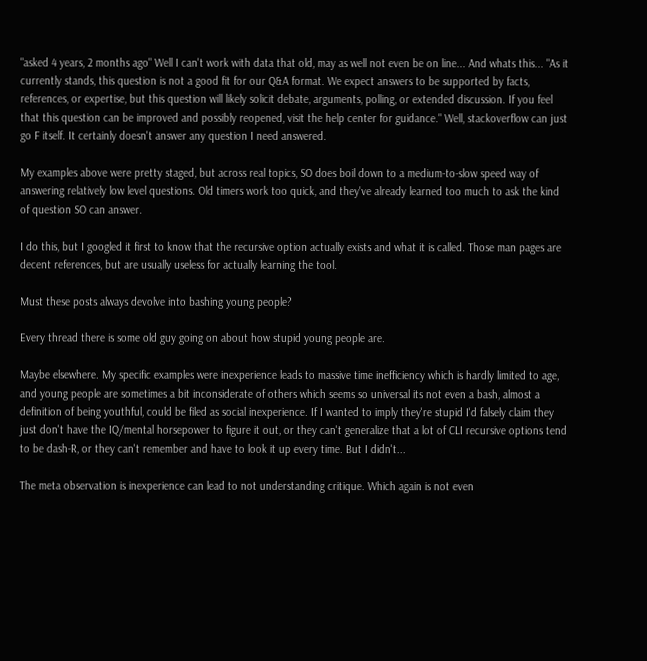"asked 4 years, 2 months ago" Well I can't work with data that old, may as well not even be on line... And whats this... "As it currently stands, this question is not a good fit for our Q&A format. We expect answers to be supported by facts, references, or expertise, but this question will likely solicit debate, arguments, polling, or extended discussion. If you feel that this question can be improved and possibly reopened, visit the help center for guidance." Well, stackoverflow can just go F itself. It certainly doesn't answer any question I need answered.

My examples above were pretty staged, but across real topics, SO does boil down to a medium-to-slow speed way of answering relatively low level questions. Old timers work too quick, and they've already learned too much to ask the kind of question SO can answer.

I do this, but I googled it first to know that the recursive option actually exists and what it is called. Those man pages are decent references, but are usually useless for actually learning the tool.

Must these posts always devolve into bashing young people?

Every thread there is some old guy going on about how stupid young people are.

Maybe elsewhere. My specific examples were inexperience leads to massive time inefficiency which is hardly limited to age, and young people are sometimes a bit inconsiderate of others which seems so universal its not even a bash, almost a definition of being youthful, could be filed as social inexperience. If I wanted to imply they're stupid I'd falsely claim they just don't have the IQ/mental horsepower to figure it out, or they can't generalize that a lot of CLI recursive options tend to be dash-R, or they can't remember and have to look it up every time. But I didn't...

The meta observation is inexperience can lead to not understanding critique. Which again is not even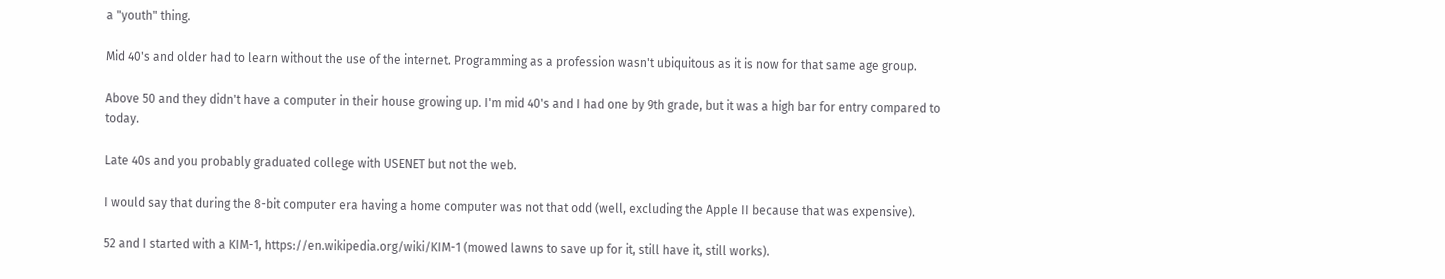a "youth" thing.

Mid 40's and older had to learn without the use of the internet. Programming as a profession wasn't ubiquitous as it is now for that same age group.

Above 50 and they didn't have a computer in their house growing up. I'm mid 40's and I had one by 9th grade, but it was a high bar for entry compared to today.

Late 40s and you probably graduated college with USENET but not the web.

I would say that during the 8-bit computer era having a home computer was not that odd (well, excluding the Apple II because that was expensive).

52 and I started with a KIM-1, https://en.wikipedia.org/wiki/KIM-1 (mowed lawns to save up for it, still have it, still works).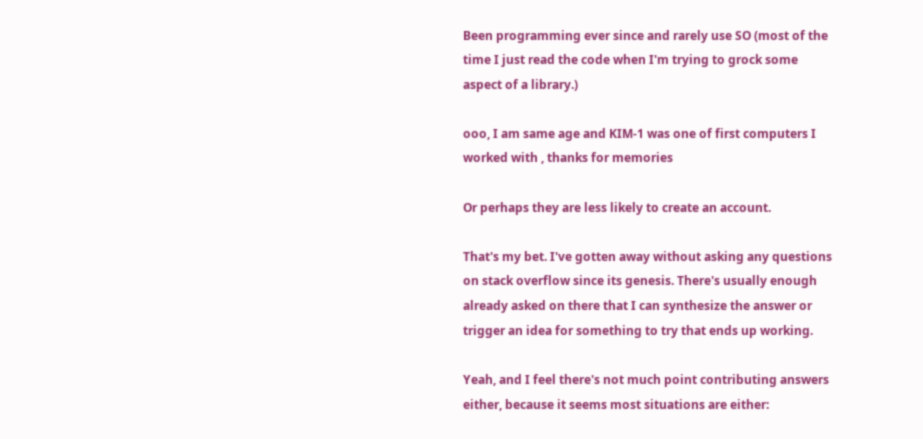Been programming ever since and rarely use SO (most of the time I just read the code when I'm trying to grock some aspect of a library.)

ooo, I am same age and KIM-1 was one of first computers I worked with , thanks for memories

Or perhaps they are less likely to create an account.

That's my bet. I've gotten away without asking any questions on stack overflow since its genesis. There's usually enough already asked on there that I can synthesize the answer or trigger an idea for something to try that ends up working.

Yeah, and I feel there's not much point contributing answers either, because it seems most situations are either: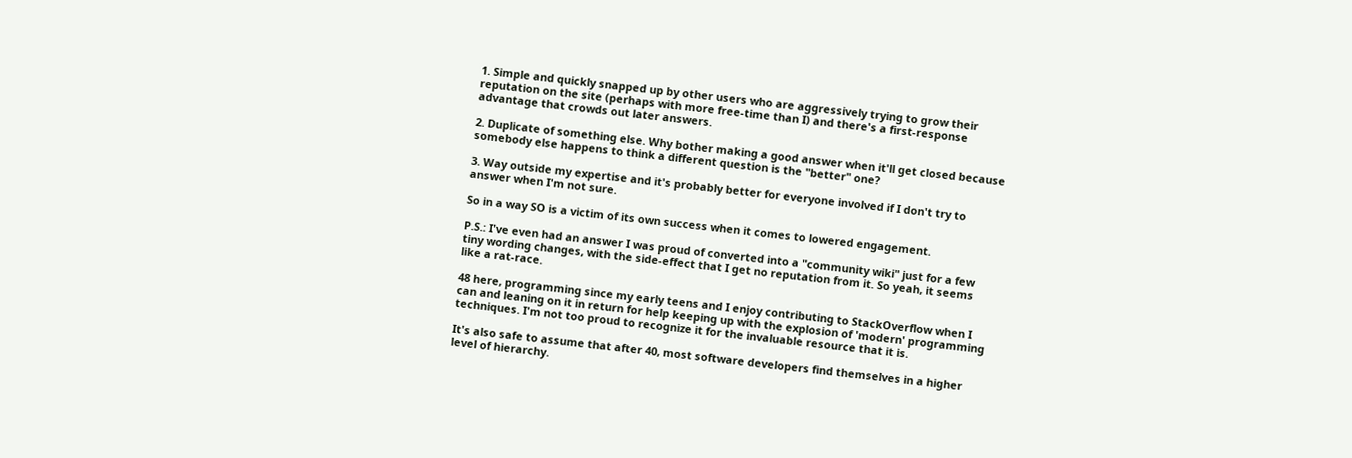1. Simple and quickly snapped up by other users who are aggressively trying to grow their reputation on the site (perhaps with more free-time than I) and there's a first-response advantage that crowds out later answers.

2. Duplicate of something else. Why bother making a good answer when it'll get closed because somebody else happens to think a different question is the "better" one?

3. Way outside my expertise and it's probably better for everyone involved if I don't try to answer when I'm not sure.

So in a way SO is a victim of its own success when it comes to lowered engagement.

P.S.: I've even had an answer I was proud of converted into a "community wiki" just for a few tiny wording changes, with the side-effect that I get no reputation from it. So yeah, it seems like a rat-race.

48 here, programming since my early teens and I enjoy contributing to StackOverflow when I can and leaning on it in return for help keeping up with the explosion of 'modern' programming techniques. I'm not too proud to recognize it for the invaluable resource that it is.

It's also safe to assume that after 40, most software developers find themselves in a higher level of hierarchy.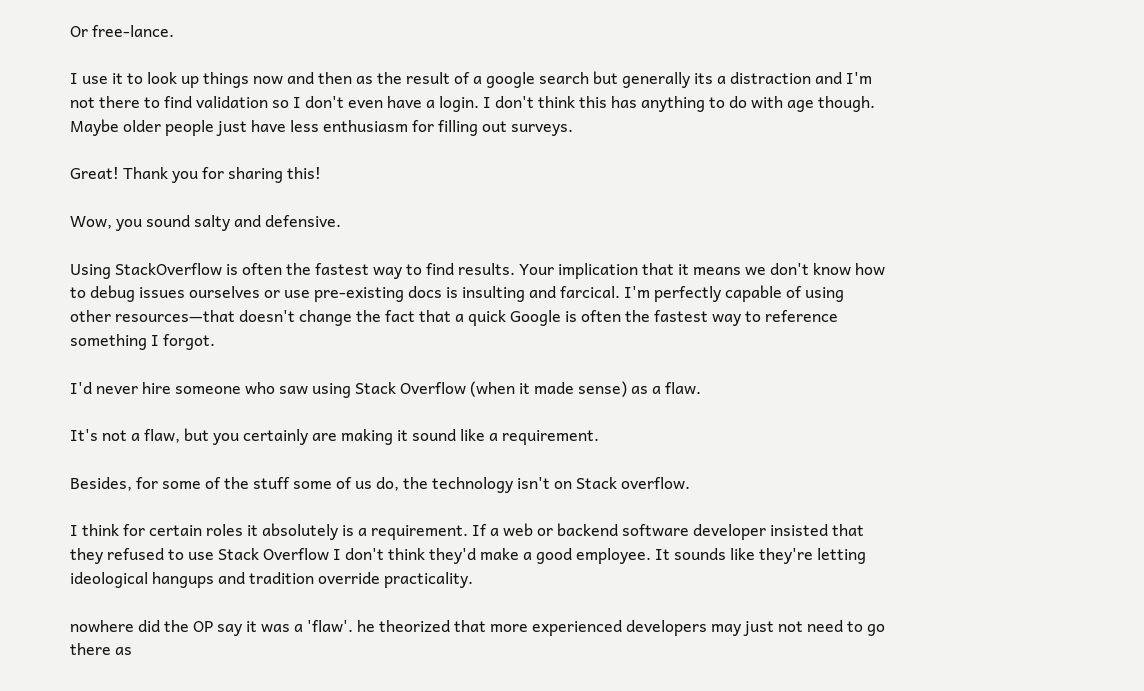Or free-lance.

I use it to look up things now and then as the result of a google search but generally its a distraction and I'm not there to find validation so I don't even have a login. I don't think this has anything to do with age though. Maybe older people just have less enthusiasm for filling out surveys.

Great! Thank you for sharing this!

Wow, you sound salty and defensive.

Using StackOverflow is often the fastest way to find results. Your implication that it means we don't know how to debug issues ourselves or use pre-existing docs is insulting and farcical. I'm perfectly capable of using other resources—that doesn't change the fact that a quick Google is often the fastest way to reference something I forgot.

I'd never hire someone who saw using Stack Overflow (when it made sense) as a flaw.

It's not a flaw, but you certainly are making it sound like a requirement.

Besides, for some of the stuff some of us do, the technology isn't on Stack overflow.

I think for certain roles it absolutely is a requirement. If a web or backend software developer insisted that they refused to use Stack Overflow I don't think they'd make a good employee. It sounds like they're letting ideological hangups and tradition override practicality.

nowhere did the OP say it was a 'flaw'. he theorized that more experienced developers may just not need to go there as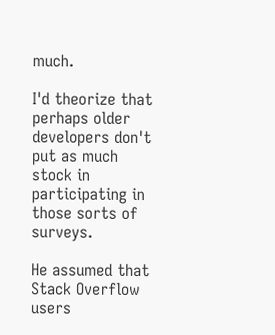much.

I'd theorize that perhaps older developers don't put as much stock in participating in those sorts of surveys.

He assumed that Stack Overflow users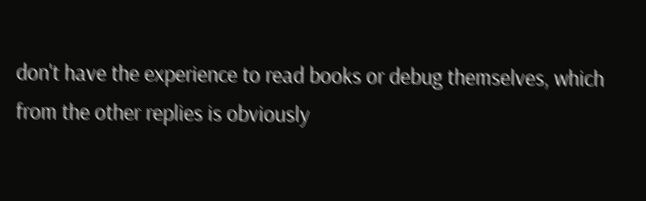don't have the experience to read books or debug themselves, which from the other replies is obviously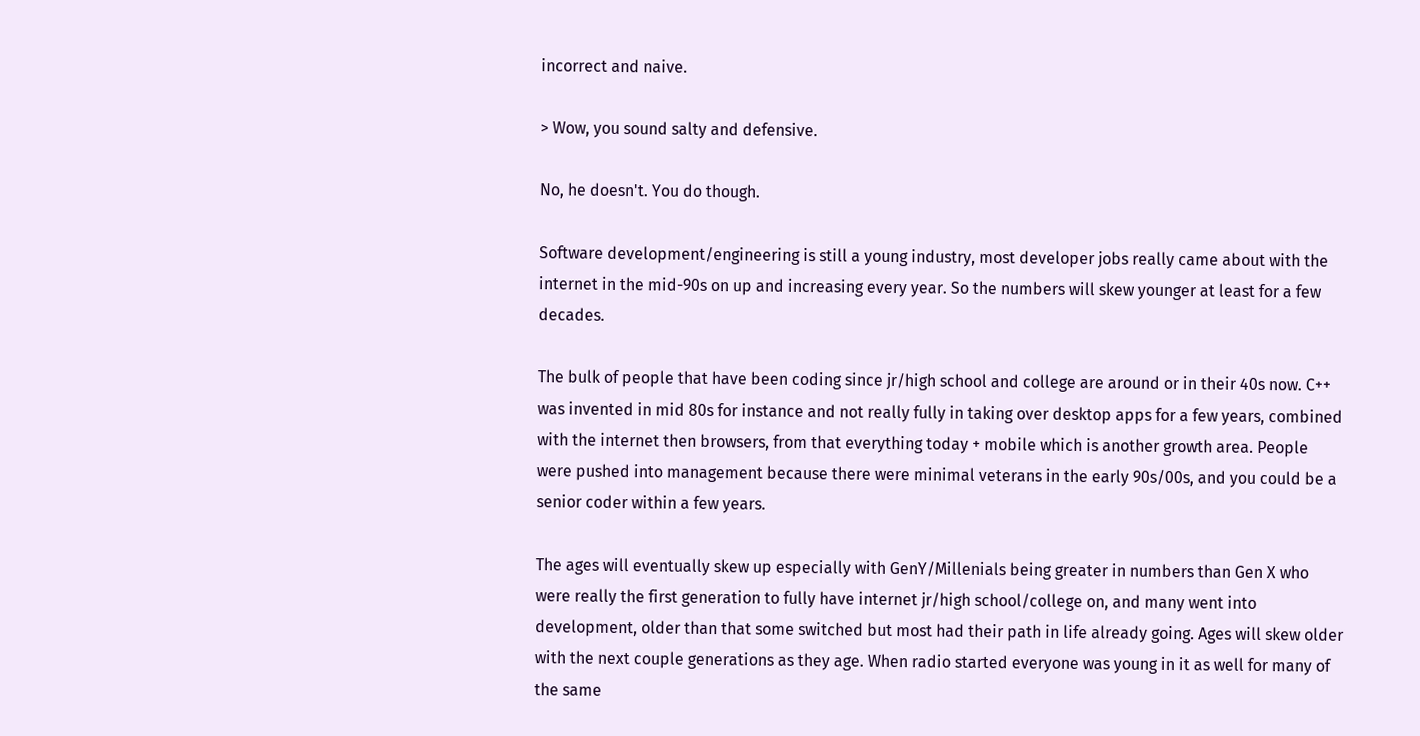incorrect and naive.

> Wow, you sound salty and defensive.

No, he doesn't. You do though.

Software development/engineering is still a young industry, most developer jobs really came about with the internet in the mid-90s on up and increasing every year. So the numbers will skew younger at least for a few decades.

The bulk of people that have been coding since jr/high school and college are around or in their 40s now. C++ was invented in mid 80s for instance and not really fully in taking over desktop apps for a few years, combined with the internet then browsers, from that everything today + mobile which is another growth area. People were pushed into management because there were minimal veterans in the early 90s/00s, and you could be a senior coder within a few years.

The ages will eventually skew up especially with GenY/Millenials being greater in numbers than Gen X who were really the first generation to fully have internet jr/high school/college on, and many went into development, older than that some switched but most had their path in life already going. Ages will skew older with the next couple generations as they age. When radio started everyone was young in it as well for many of the same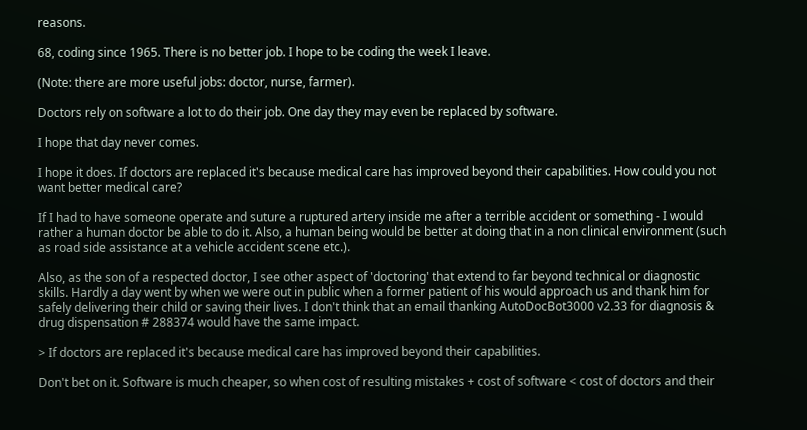reasons.

68, coding since 1965. There is no better job. I hope to be coding the week I leave.

(Note: there are more useful jobs: doctor, nurse, farmer).

Doctors rely on software a lot to do their job. One day they may even be replaced by software.

I hope that day never comes.

I hope it does. If doctors are replaced it's because medical care has improved beyond their capabilities. How could you not want better medical care?

If I had to have someone operate and suture a ruptured artery inside me after a terrible accident or something - I would rather a human doctor be able to do it. Also, a human being would be better at doing that in a non clinical environment (such as road side assistance at a vehicle accident scene etc.).

Also, as the son of a respected doctor, I see other aspect of 'doctoring' that extend to far beyond technical or diagnostic skills. Hardly a day went by when we were out in public when a former patient of his would approach us and thank him for safely delivering their child or saving their lives. I don't think that an email thanking AutoDocBot3000 v2.33 for diagnosis & drug dispensation # 288374 would have the same impact.

> If doctors are replaced it's because medical care has improved beyond their capabilities.

Don't bet on it. Software is much cheaper, so when cost of resulting mistakes + cost of software < cost of doctors and their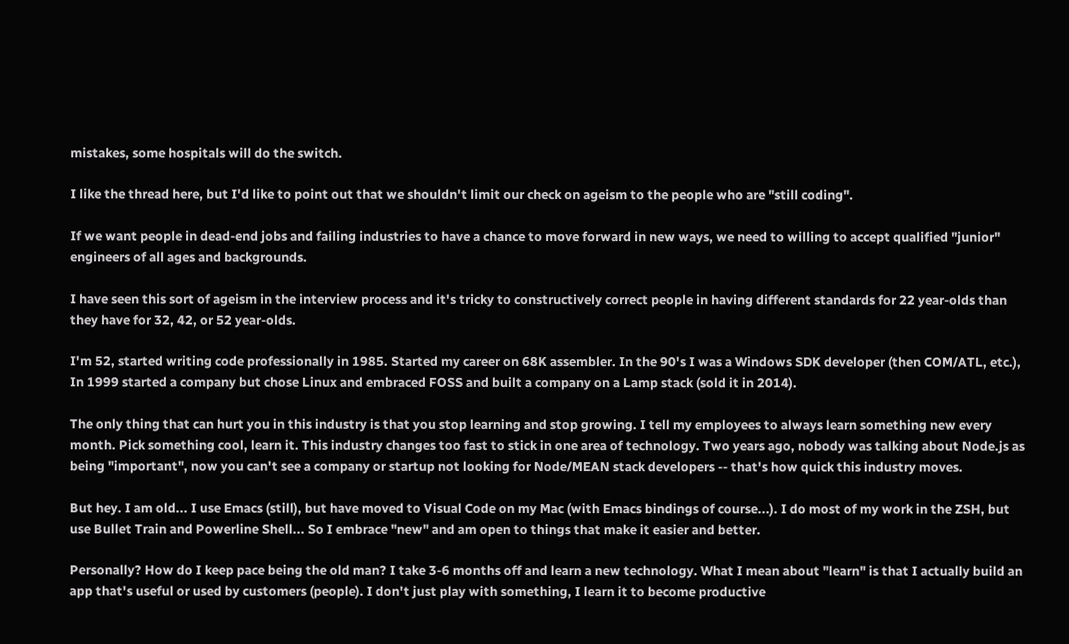mistakes, some hospitals will do the switch.

I like the thread here, but I'd like to point out that we shouldn't limit our check on ageism to the people who are "still coding".

If we want people in dead-end jobs and failing industries to have a chance to move forward in new ways, we need to willing to accept qualified "junior" engineers of all ages and backgrounds.

I have seen this sort of ageism in the interview process and it's tricky to constructively correct people in having different standards for 22 year-olds than they have for 32, 42, or 52 year-olds.

I'm 52, started writing code professionally in 1985. Started my career on 68K assembler. In the 90's I was a Windows SDK developer (then COM/ATL, etc.), In 1999 started a company but chose Linux and embraced FOSS and built a company on a Lamp stack (sold it in 2014).

The only thing that can hurt you in this industry is that you stop learning and stop growing. I tell my employees to always learn something new every month. Pick something cool, learn it. This industry changes too fast to stick in one area of technology. Two years ago, nobody was talking about Node.js as being "important", now you can't see a company or startup not looking for Node/MEAN stack developers -- that's how quick this industry moves.

But hey. I am old... I use Emacs (still), but have moved to Visual Code on my Mac (with Emacs bindings of course...). I do most of my work in the ZSH, but use Bullet Train and Powerline Shell... So I embrace "new" and am open to things that make it easier and better.

Personally? How do I keep pace being the old man? I take 3-6 months off and learn a new technology. What I mean about "learn" is that I actually build an app that's useful or used by customers (people). I don't just play with something, I learn it to become productive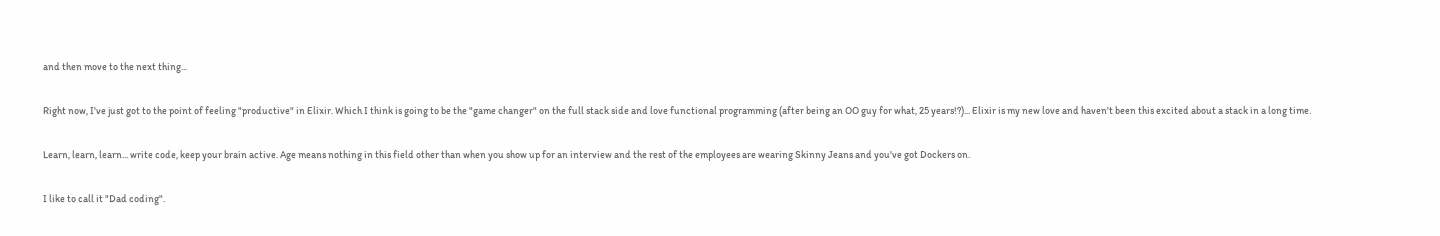and then move to the next thing...

Right now, I've just got to the point of feeling "productive" in Elixir. Which I think is going to be the "game changer" on the full stack side and love functional programming (after being an OO guy for what, 25 years!?)... Elixir is my new love and haven't been this excited about a stack in a long time.

Learn, learn, learn... write code, keep your brain active. Age means nothing in this field other than when you show up for an interview and the rest of the employees are wearing Skinny Jeans and you've got Dockers on.

I like to call it "Dad coding".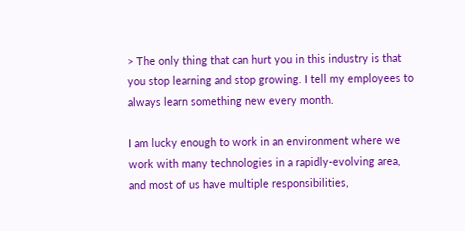> The only thing that can hurt you in this industry is that you stop learning and stop growing. I tell my employees to always learn something new every month.

I am lucky enough to work in an environment where we work with many technologies in a rapidly-evolving area, and most of us have multiple responsibilities,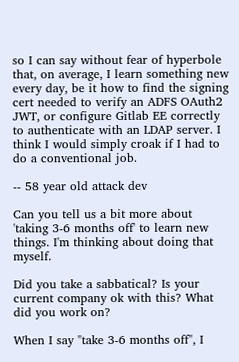so I can say without fear of hyperbole that, on average, I learn something new every day, be it how to find the signing cert needed to verify an ADFS OAuth2 JWT, or configure Gitlab EE correctly to authenticate with an LDAP server. I think I would simply croak if I had to do a conventional job.

-- 58 year old attack dev

Can you tell us a bit more about 'taking 3-6 months off' to learn new things. I'm thinking about doing that myself.

Did you take a sabbatical? Is your current company ok with this? What did you work on?

When I say "take 3-6 months off", I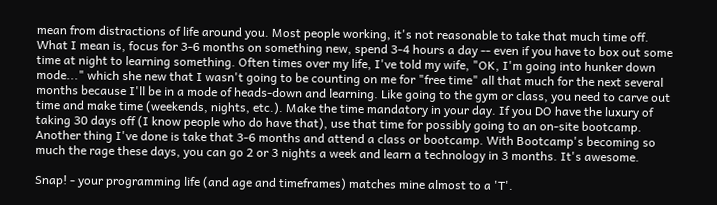mean from distractions of life around you. Most people working, it's not reasonable to take that much time off. What I mean is, focus for 3-6 months on something new, spend 3-4 hours a day -- even if you have to box out some time at night to learning something. Often times over my life, I've told my wife, "OK, I'm going into hunker down mode..." which she new that I wasn't going to be counting on me for "free time" all that much for the next several months because I'll be in a mode of heads-down and learning. Like going to the gym or class, you need to carve out time and make time (weekends, nights, etc.). Make the time mandatory in your day. If you DO have the luxury of taking 30 days off (I know people who do have that), use that time for possibly going to an on-site bootcamp. Another thing I've done is take that 3-6 months and attend a class or bootcamp. With Bootcamp's becoming so much the rage these days, you can go 2 or 3 nights a week and learn a technology in 3 months. It's awesome.

Snap! - your programming life (and age and timeframes) matches mine almost to a 'T'.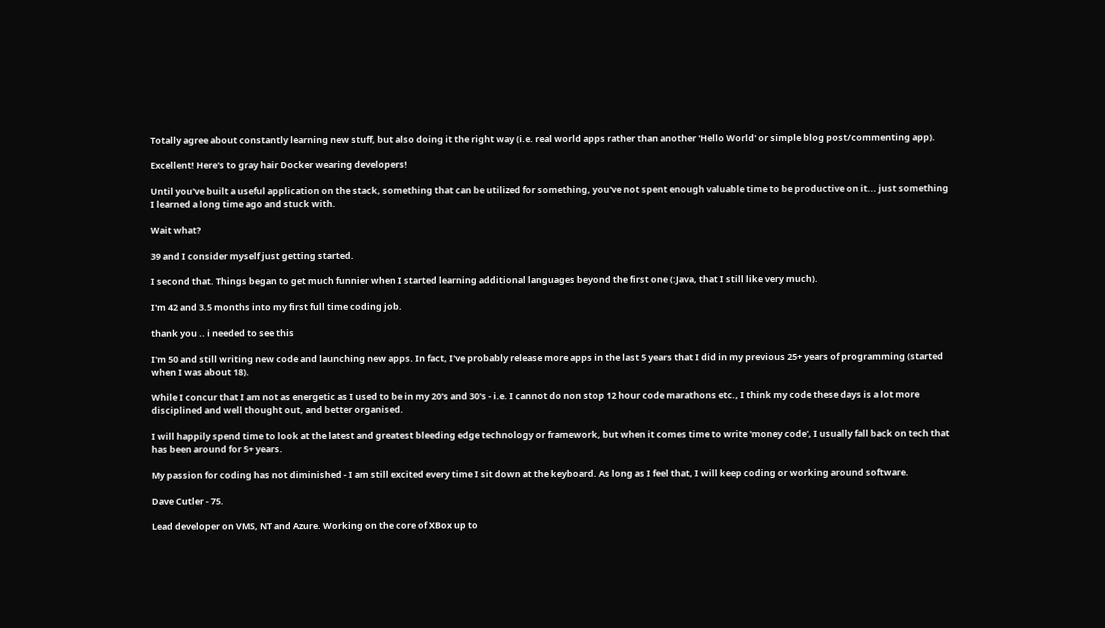Totally agree about constantly learning new stuff, but also doing it the right way (i.e. real world apps rather than another 'Hello World' or simple blog post/commenting app).

Excellent! Here's to gray hair Docker wearing developers!

Until you've built a useful application on the stack, something that can be utilized for something, you've not spent enough valuable time to be productive on it... just something I learned a long time ago and stuck with.

Wait what?

39 and I consider myself just getting started.

I second that. Things began to get much funnier when I started learning additional languages beyond the first one (:Java, that I still like very much).

I'm 42 and 3.5 months into my first full time coding job.

thank you .. i needed to see this

I'm 50 and still writing new code and launching new apps. In fact, I've probably release more apps in the last 5 years that I did in my previous 25+ years of programming (started when I was about 18).

While I concur that I am not as energetic as I used to be in my 20's and 30's - i.e. I cannot do non stop 12 hour code marathons etc., I think my code these days is a lot more disciplined and well thought out, and better organised.

I will happily spend time to look at the latest and greatest bleeding edge technology or framework, but when it comes time to write 'money code', I usually fall back on tech that has been around for 5+ years.

My passion for coding has not diminished - I am still excited every time I sit down at the keyboard. As long as I feel that, I will keep coding or working around software.

Dave Cutler - 75.

Lead developer on VMS, NT and Azure. Working on the core of XBox up to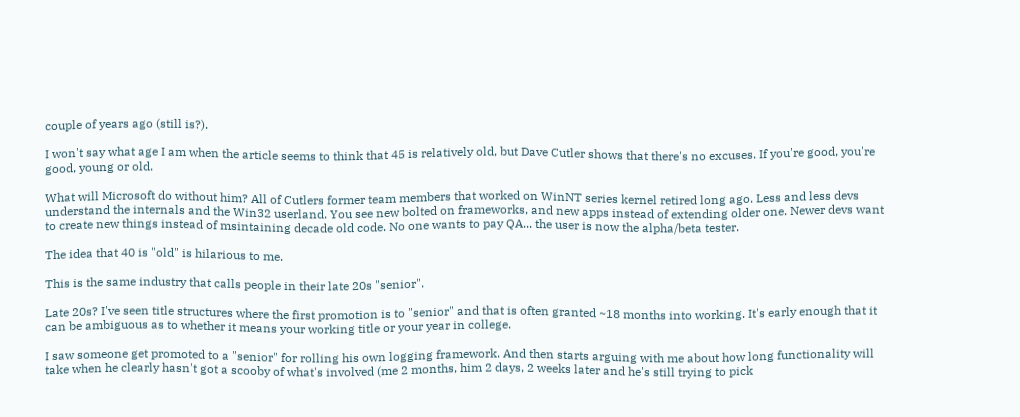couple of years ago (still is?).

I won't say what age I am when the article seems to think that 45 is relatively old, but Dave Cutler shows that there's no excuses. If you're good, you're good, young or old.

What will Microsoft do without him? All of Cutlers former team members that worked on WinNT series kernel retired long ago. Less and less devs understand the internals and the Win32 userland. You see new bolted on frameworks, and new apps instead of extending older one. Newer devs want to create new things instead of msintaining decade old code. No one wants to pay QA... the user is now the alpha/beta tester.

The idea that 40 is "old" is hilarious to me.

This is the same industry that calls people in their late 20s "senior".

Late 20s? I've seen title structures where the first promotion is to "senior" and that is often granted ~18 months into working. It's early enough that it can be ambiguous as to whether it means your working title or your year in college.

I saw someone get promoted to a "senior" for rolling his own logging framework. And then starts arguing with me about how long functionality will take when he clearly hasn't got a scooby of what's involved (me 2 months, him 2 days, 2 weeks later and he's still trying to pick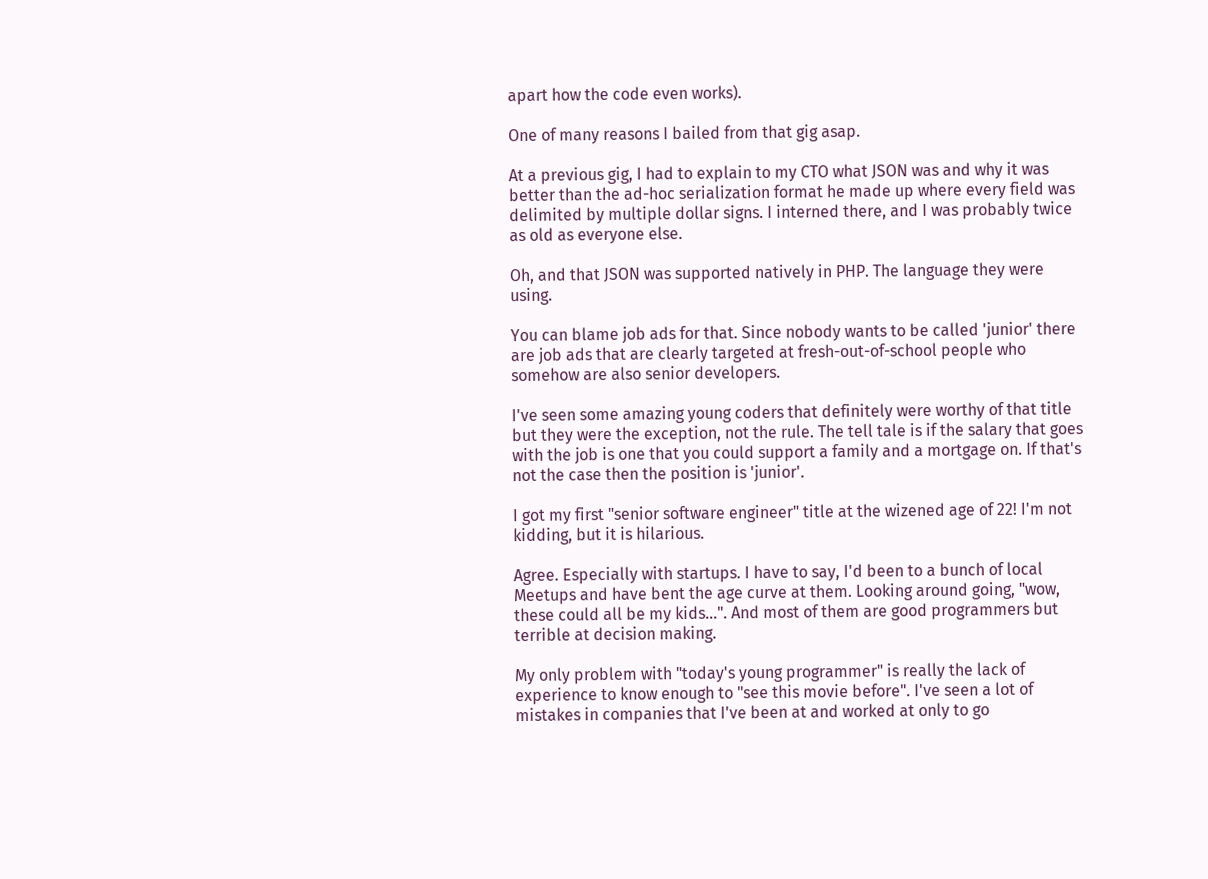apart how the code even works).

One of many reasons I bailed from that gig asap.

At a previous gig, I had to explain to my CTO what JSON was and why it was better than the ad-hoc serialization format he made up where every field was delimited by multiple dollar signs. I interned there, and I was probably twice as old as everyone else.

Oh, and that JSON was supported natively in PHP. The language they were using.

You can blame job ads for that. Since nobody wants to be called 'junior' there are job ads that are clearly targeted at fresh-out-of-school people who somehow are also senior developers.

I've seen some amazing young coders that definitely were worthy of that title but they were the exception, not the rule. The tell tale is if the salary that goes with the job is one that you could support a family and a mortgage on. If that's not the case then the position is 'junior'.

I got my first "senior software engineer" title at the wizened age of 22! I'm not kidding, but it is hilarious.

Agree. Especially with startups. I have to say, I'd been to a bunch of local Meetups and have bent the age curve at them. Looking around going, "wow, these could all be my kids...". And most of them are good programmers but terrible at decision making.

My only problem with "today's young programmer" is really the lack of experience to know enough to "see this movie before". I've seen a lot of mistakes in companies that I've been at and worked at only to go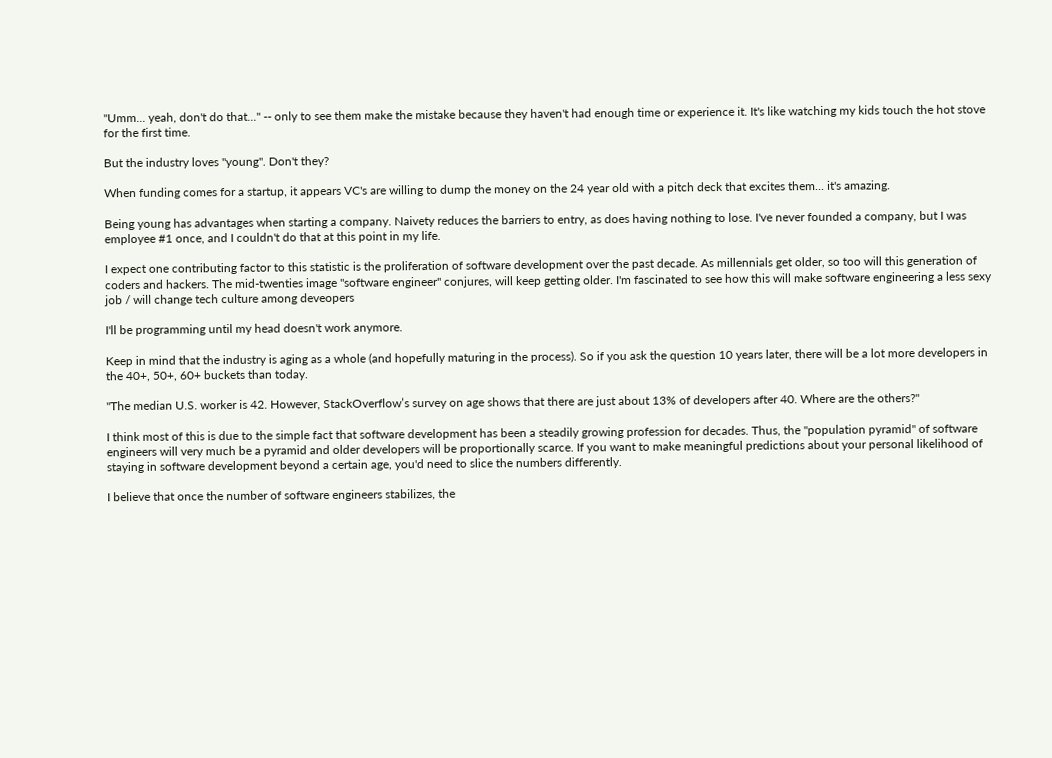"Umm... yeah, don't do that..." -- only to see them make the mistake because they haven't had enough time or experience it. It's like watching my kids touch the hot stove for the first time.

But the industry loves "young". Don't they?

When funding comes for a startup, it appears VC's are willing to dump the money on the 24 year old with a pitch deck that excites them... it's amazing.

Being young has advantages when starting a company. Naivety reduces the barriers to entry, as does having nothing to lose. I've never founded a company, but I was employee #1 once, and I couldn't do that at this point in my life.

I expect one contributing factor to this statistic is the proliferation of software development over the past decade. As millennials get older, so too will this generation of coders and hackers. The mid-twenties image "software engineer" conjures, will keep getting older. I'm fascinated to see how this will make software engineering a less sexy job / will change tech culture among deveopers

I'll be programming until my head doesn't work anymore.

Keep in mind that the industry is aging as a whole (and hopefully maturing in the process). So if you ask the question 10 years later, there will be a lot more developers in the 40+, 50+, 60+ buckets than today.

"The median U.S. worker is 42. However, StackOverflow’s survey on age shows that there are just about 13% of developers after 40. Where are the others?"

I think most of this is due to the simple fact that software development has been a steadily growing profession for decades. Thus, the "population pyramid" of software engineers will very much be a pyramid and older developers will be proportionally scarce. If you want to make meaningful predictions about your personal likelihood of staying in software development beyond a certain age, you'd need to slice the numbers differently.

I believe that once the number of software engineers stabilizes, the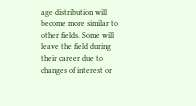age distribution will become more similar to other fields. Some will leave the field during their career due to changes of interest or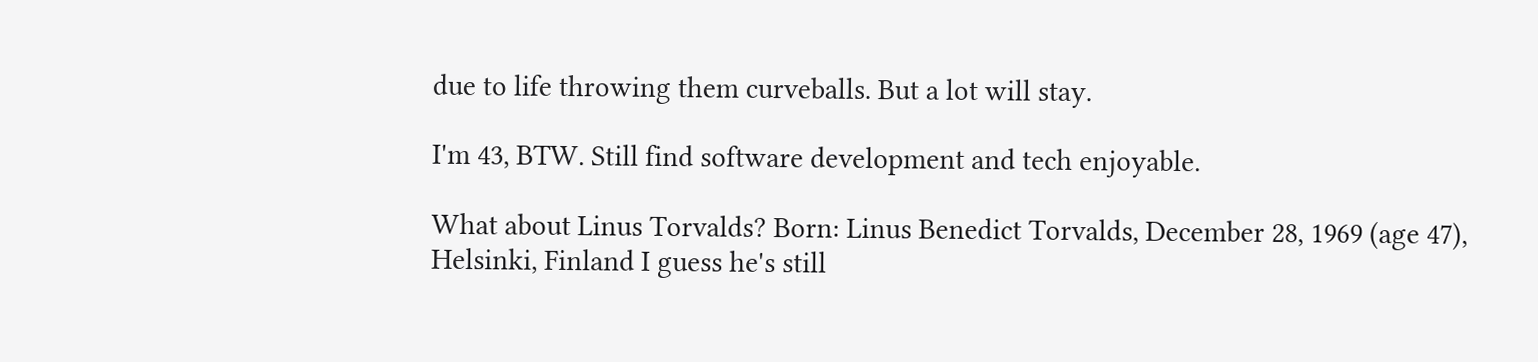due to life throwing them curveballs. But a lot will stay.

I'm 43, BTW. Still find software development and tech enjoyable.

What about Linus Torvalds? Born: Linus Benedict Torvalds, December 28, 1969 (age 47), Helsinki, Finland I guess he's still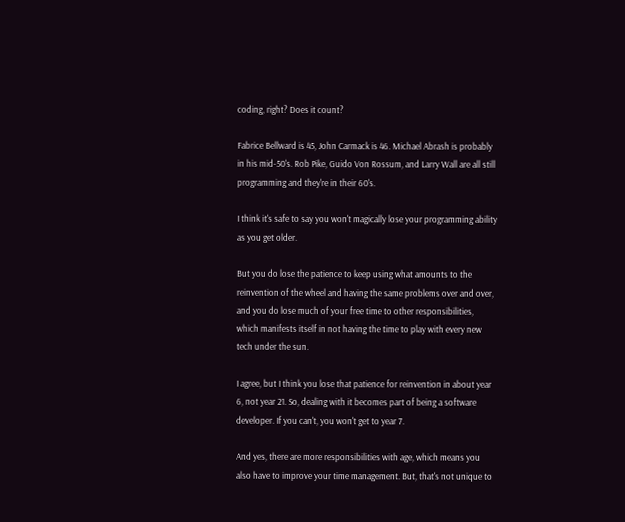coding, right? Does it count?

Fabrice Bellward is 45, John Carmack is 46. Michael Abrash is probably in his mid-50's. Rob Pike, Guido Von Rossum, and Larry Wall are all still programming and they're in their 60's.

I think it's safe to say you won't magically lose your programming ability as you get older.

But you do lose the patience to keep using what amounts to the reinvention of the wheel and having the same problems over and over, and you do lose much of your free time to other responsibilities, which manifests itself in not having the time to play with every new tech under the sun.

I agree, but I think you lose that patience for reinvention in about year 6, not year 21. So, dealing with it becomes part of being a software developer. If you can't, you won't get to year 7.

And yes, there are more responsibilities with age, which means you also have to improve your time management. But, that's not unique to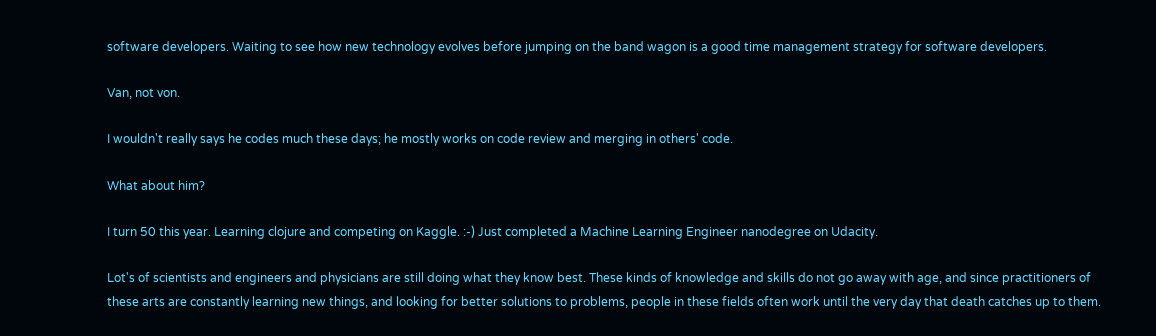software developers. Waiting to see how new technology evolves before jumping on the band wagon is a good time management strategy for software developers.

Van, not von.

I wouldn't really says he codes much these days; he mostly works on code review and merging in others' code.

What about him?

I turn 50 this year. Learning clojure and competing on Kaggle. :-) Just completed a Machine Learning Engineer nanodegree on Udacity.

Lot's of scientists and engineers and physicians are still doing what they know best. These kinds of knowledge and skills do not go away with age, and since practitioners of these arts are constantly learning new things, and looking for better solutions to problems, people in these fields often work until the very day that death catches up to them.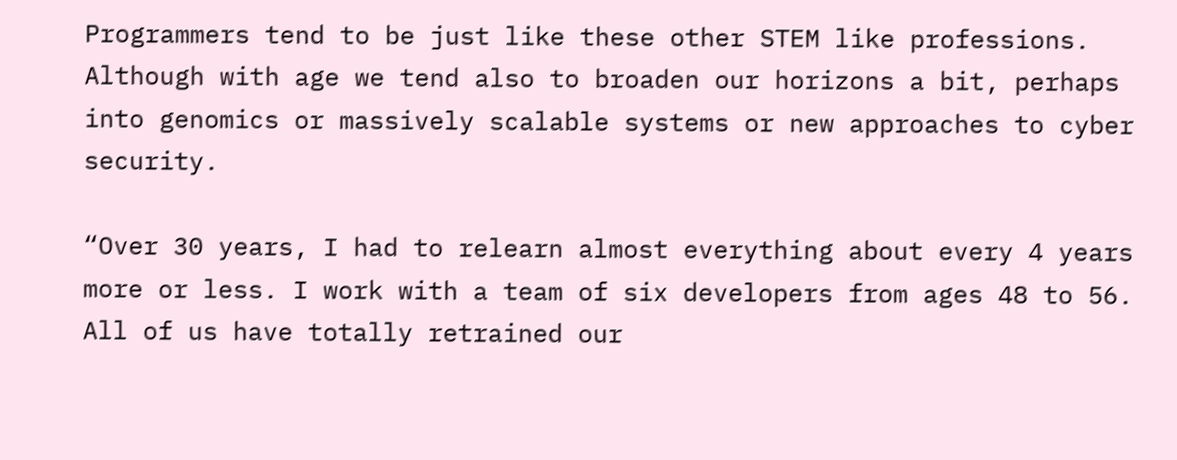Programmers tend to be just like these other STEM like professions. Although with age we tend also to broaden our horizons a bit, perhaps into genomics or massively scalable systems or new approaches to cyber security.

“Over 30 years, I had to relearn almost everything about every 4 years more or less. I work with a team of six developers from ages 48 to 56. All of us have totally retrained our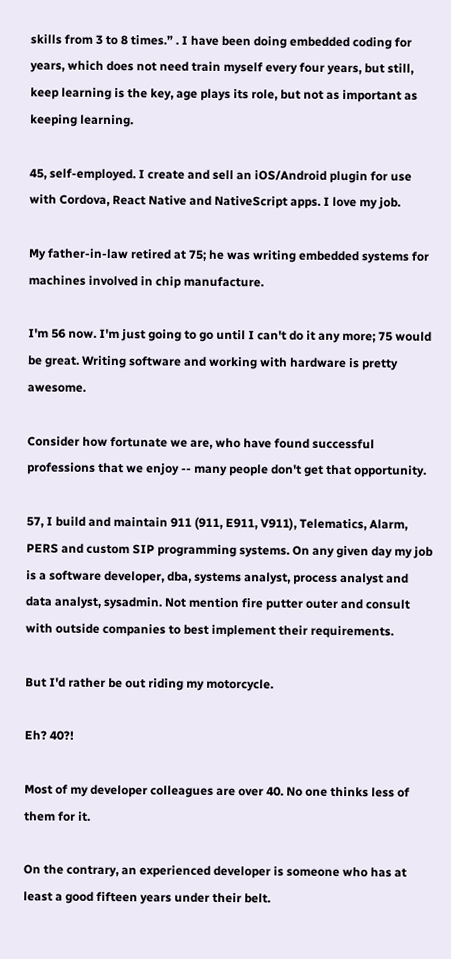skills from 3 to 8 times.” . I have been doing embedded coding for years, which does not need train myself every four years, but still, keep learning is the key, age plays its role, but not as important as keeping learning.

45, self-employed. I create and sell an iOS/Android plugin for use with Cordova, React Native and NativeScript apps. I love my job.

My father-in-law retired at 75; he was writing embedded systems for machines involved in chip manufacture.

I'm 56 now. I'm just going to go until I can't do it any more; 75 would be great. Writing software and working with hardware is pretty awesome.

Consider how fortunate we are, who have found successful professions that we enjoy -- many people don't get that opportunity.

57, I build and maintain 911 (911, E911, V911), Telematics, Alarm, PERS and custom SIP programming systems. On any given day my job is a software developer, dba, systems analyst, process analyst and data analyst, sysadmin. Not mention fire putter outer and consult with outside companies to best implement their requirements.

But I'd rather be out riding my motorcycle.

Eh? 40?!

Most of my developer colleagues are over 40. No one thinks less of them for it.

On the contrary, an experienced developer is someone who has at least a good fifteen years under their belt.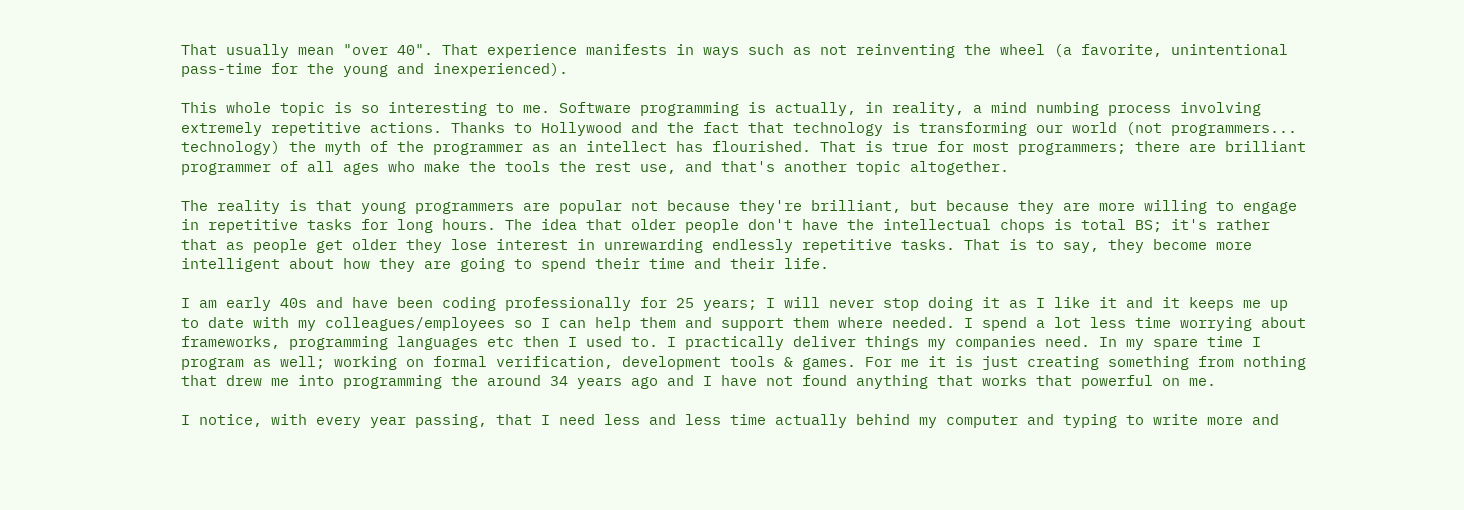That usually mean "over 40". That experience manifests in ways such as not reinventing the wheel (a favorite, unintentional pass-time for the young and inexperienced).

This whole topic is so interesting to me. Software programming is actually, in reality, a mind numbing process involving extremely repetitive actions. Thanks to Hollywood and the fact that technology is transforming our world (not programmers... technology) the myth of the programmer as an intellect has flourished. That is true for most programmers; there are brilliant programmer of all ages who make the tools the rest use, and that's another topic altogether.

The reality is that young programmers are popular not because they're brilliant, but because they are more willing to engage in repetitive tasks for long hours. The idea that older people don't have the intellectual chops is total BS; it's rather that as people get older they lose interest in unrewarding endlessly repetitive tasks. That is to say, they become more intelligent about how they are going to spend their time and their life.

I am early 40s and have been coding professionally for 25 years; I will never stop doing it as I like it and it keeps me up to date with my colleagues/employees so I can help them and support them where needed. I spend a lot less time worrying about frameworks, programming languages etc then I used to. I practically deliver things my companies need. In my spare time I program as well; working on formal verification, development tools & games. For me it is just creating something from nothing that drew me into programming the around 34 years ago and I have not found anything that works that powerful on me.

I notice, with every year passing, that I need less and less time actually behind my computer and typing to write more and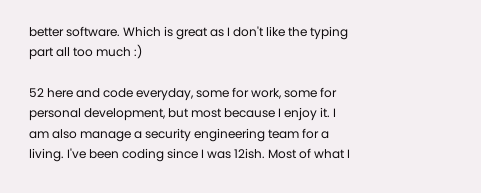better software. Which is great as I don't like the typing part all too much :)

52 here and code everyday, some for work, some for personal development, but most because I enjoy it. I am also manage a security engineering team for a living. I've been coding since I was 12ish. Most of what I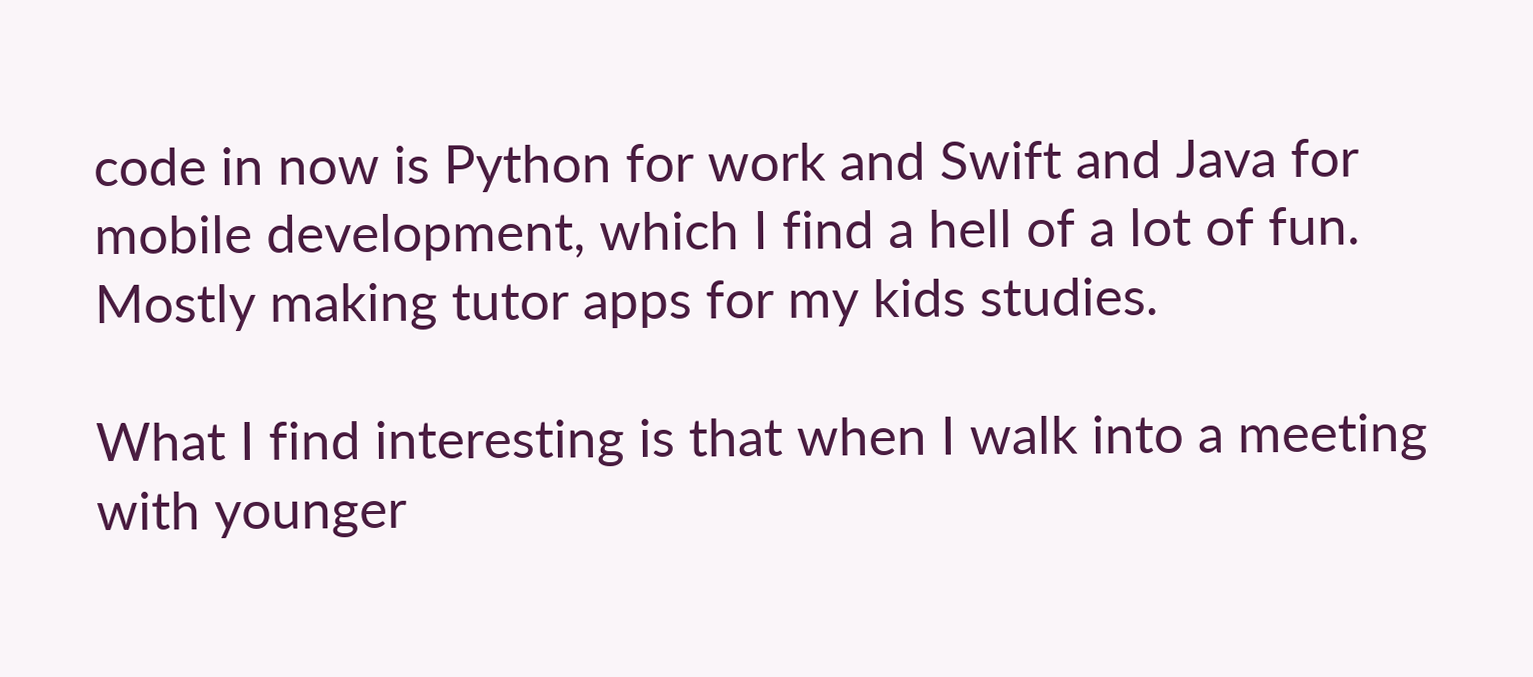code in now is Python for work and Swift and Java for mobile development, which I find a hell of a lot of fun. Mostly making tutor apps for my kids studies.

What I find interesting is that when I walk into a meeting with younger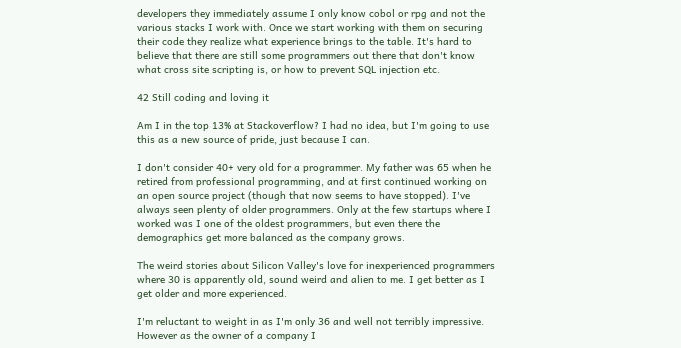developers they immediately assume I only know cobol or rpg and not the various stacks I work with. Once we start working with them on securing their code they realize what experience brings to the table. It's hard to believe that there are still some programmers out there that don't know what cross site scripting is, or how to prevent SQL injection etc.

42 Still coding and loving it

Am I in the top 13% at Stackoverflow? I had no idea, but I'm going to use this as a new source of pride, just because I can.

I don't consider 40+ very old for a programmer. My father was 65 when he retired from professional programming, and at first continued working on an open source project (though that now seems to have stopped). I've always seen plenty of older programmers. Only at the few startups where I worked was I one of the oldest programmers, but even there the demographics get more balanced as the company grows.

The weird stories about Silicon Valley's love for inexperienced programmers where 30 is apparently old, sound weird and alien to me. I get better as I get older and more experienced.

I'm reluctant to weight in as I'm only 36 and well not terribly impressive. However as the owner of a company I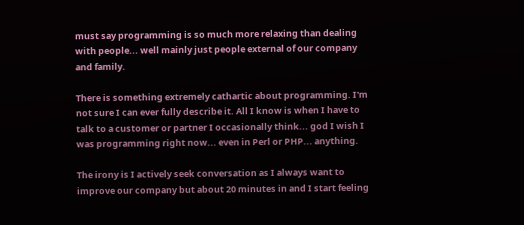must say programming is so much more relaxing than dealing with people... well mainly just people external of our company and family.

There is something extremely cathartic about programming. I'm not sure I can ever fully describe it. All I know is when I have to talk to a customer or partner I occasionally think... god I wish I was programming right now... even in Perl or PHP... anything.

The irony is I actively seek conversation as I always want to improve our company but about 20 minutes in and I start feeling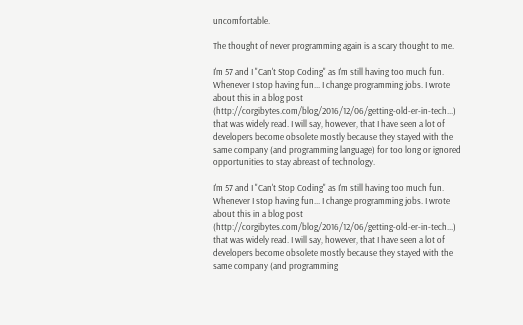uncomfortable.

The thought of never programming again is a scary thought to me.

I'm 57 and I "Can't Stop Coding" as I'm still having too much fun. Whenever I stop having fun... I change programming jobs. I wrote about this in a blog post (http://corgibytes.com/blog/2016/12/06/getting-old-er-in-tech...) that was widely read. I will say, however, that I have seen a lot of developers become obsolete mostly because they stayed with the same company (and programming language) for too long or ignored opportunities to stay abreast of technology.

I'm 57 and I "Can't Stop Coding" as I'm still having too much fun. Whenever I stop having fun... I change programming jobs. I wrote about this in a blog post (http://corgibytes.com/blog/2016/12/06/getting-old-er-in-tech...) that was widely read. I will say, however, that I have seen a lot of developers become obsolete mostly because they stayed with the same company (and programming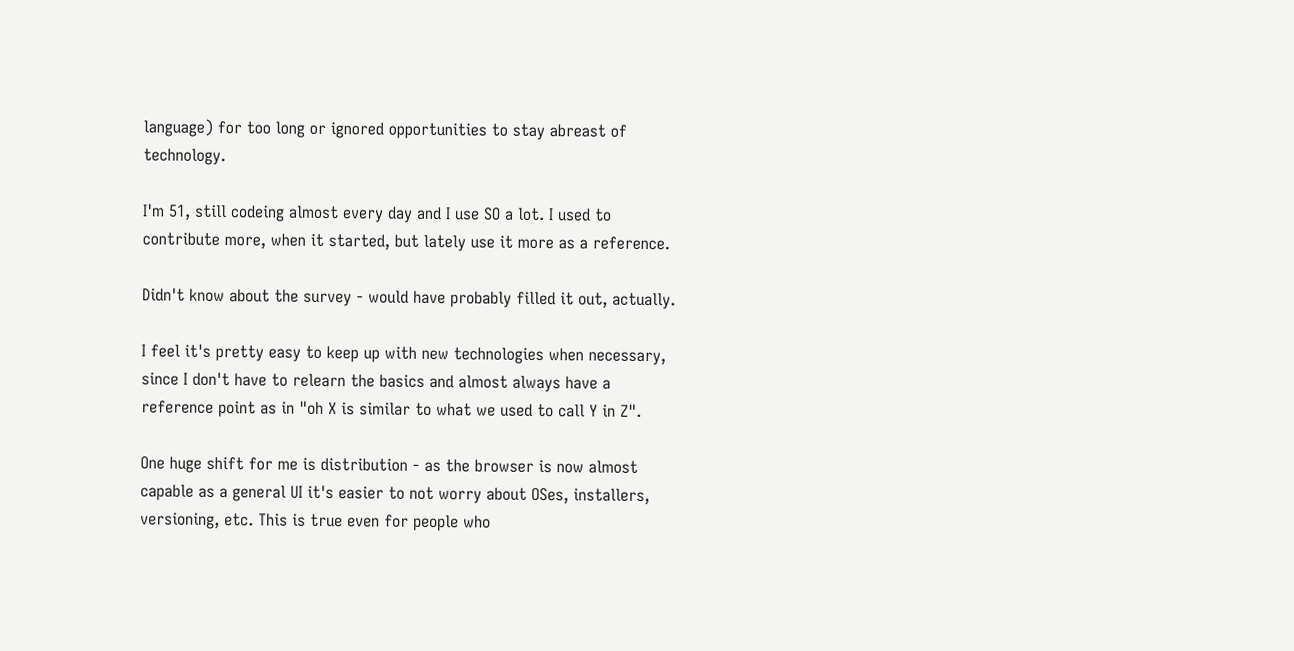language) for too long or ignored opportunities to stay abreast of technology.

I'm 51, still codeing almost every day and I use SO a lot. I used to contribute more, when it started, but lately use it more as a reference.

Didn't know about the survey - would have probably filled it out, actually.

I feel it's pretty easy to keep up with new technologies when necessary, since I don't have to relearn the basics and almost always have a reference point as in "oh X is similar to what we used to call Y in Z".

One huge shift for me is distribution - as the browser is now almost capable as a general UI it's easier to not worry about OSes, installers, versioning, etc. This is true even for people who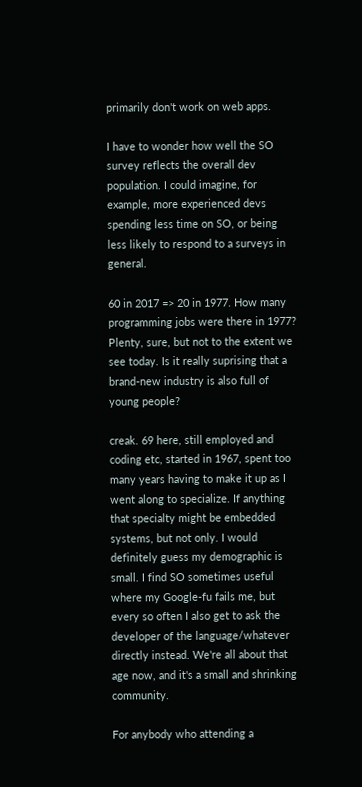primarily don't work on web apps.

I have to wonder how well the SO survey reflects the overall dev population. I could imagine, for example, more experienced devs spending less time on SO, or being less likely to respond to a surveys in general.

60 in 2017 => 20 in 1977. How many programming jobs were there in 1977? Plenty, sure, but not to the extent we see today. Is it really suprising that a brand-new industry is also full of young people?

creak. 69 here, still employed and coding etc, started in 1967, spent too many years having to make it up as I went along to specialize. If anything that specialty might be embedded systems, but not only. I would definitely guess my demographic is small. I find SO sometimes useful where my Google-fu fails me, but every so often I also get to ask the developer of the language/whatever directly instead. We're all about that age now, and it's a small and shrinking community.

For anybody who attending a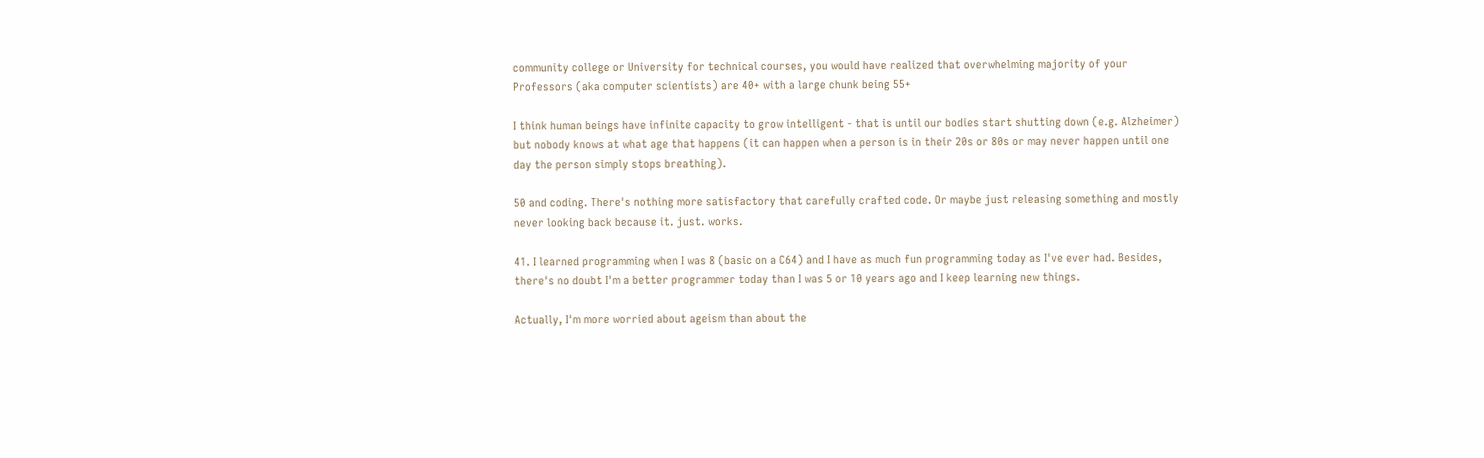community college or University for technical courses, you would have realized that overwhelming majority of your Professors (aka computer scientists) are 40+ with a large chunk being 55+

I think human beings have infinite capacity to grow intelligent - that is until our bodies start shutting down (e.g. Alzheimer) but nobody knows at what age that happens (it can happen when a person is in their 20s or 80s or may never happen until one day the person simply stops breathing).

50 and coding. There's nothing more satisfactory that carefully crafted code. Or maybe just releasing something and mostly never looking back because it. just. works.

41. I learned programming when I was 8 (basic on a C64) and I have as much fun programming today as I've ever had. Besides, there's no doubt I'm a better programmer today than I was 5 or 10 years ago and I keep learning new things.

Actually, I'm more worried about ageism than about the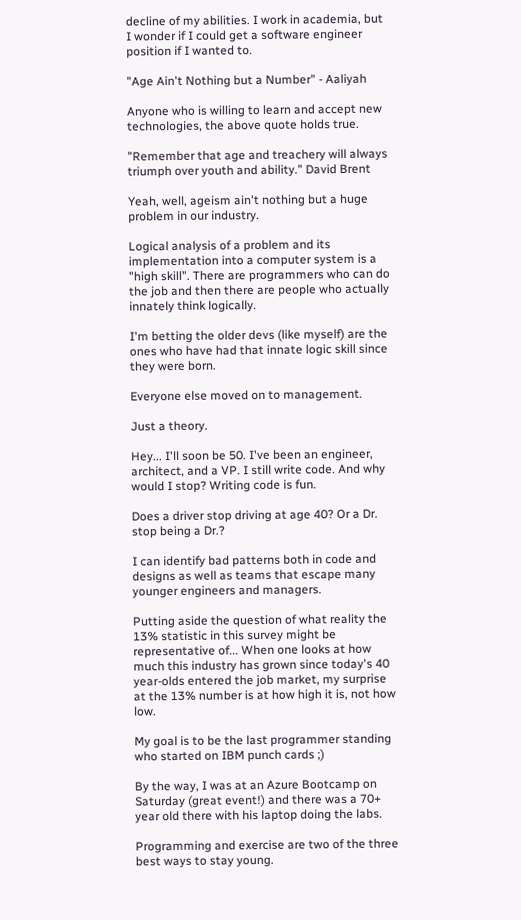decline of my abilities. I work in academia, but I wonder if I could get a software engineer position if I wanted to.

"Age Ain't Nothing but a Number" - Aaliyah

Anyone who is willing to learn and accept new technologies, the above quote holds true.

"Remember that age and treachery will always triumph over youth and ability." David Brent

Yeah, well, ageism ain't nothing but a huge problem in our industry.

Logical analysis of a problem and its implementation into a computer system is a "high skill". There are programmers who can do the job and then there are people who actually innately think logically.

I'm betting the older devs (like myself) are the ones who have had that innate logic skill since they were born.

Everyone else moved on to management.

Just a theory.

Hey... I'll soon be 50. I've been an engineer, architect, and a VP. I still write code. And why would I stop? Writing code is fun.

Does a driver stop driving at age 40? Or a Dr. stop being a Dr.?

I can identify bad patterns both in code and designs as well as teams that escape many younger engineers and managers.

Putting aside the question of what reality the 13% statistic in this survey might be representative of... When one looks at how much this industry has grown since today's 40 year-olds entered the job market, my surprise at the 13% number is at how high it is, not how low.

My goal is to be the last programmer standing who started on IBM punch cards ;)

By the way, I was at an Azure Bootcamp on Saturday (great event!) and there was a 70+ year old there with his laptop doing the labs.

Programming and exercise are two of the three best ways to stay young.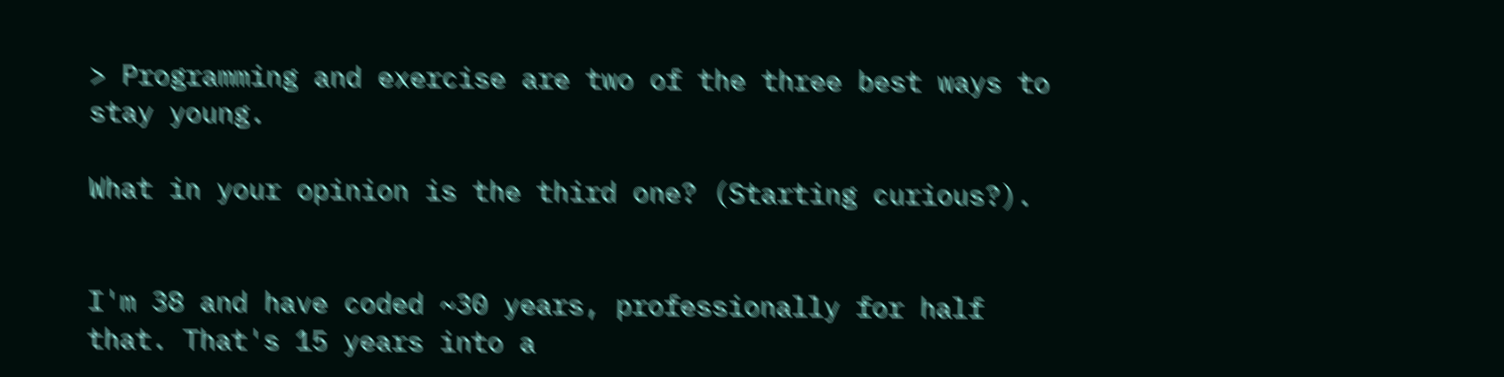> Programming and exercise are two of the three best ways to stay young.

What in your opinion is the third one? (Starting curious?).


I'm 38 and have coded ~30 years, professionally for half that. That's 15 years into a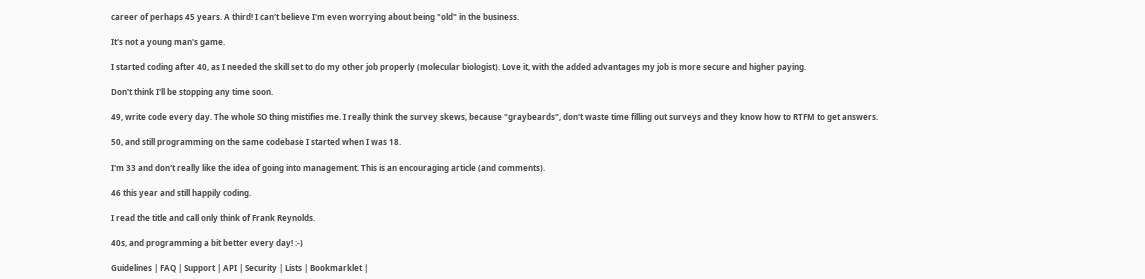career of perhaps 45 years. A third! I can't believe I'm even worrying about being "old" in the business.

It's not a young man's game.

I started coding after 40, as I needed the skill set to do my other job properly (molecular biologist). Love it, with the added advantages my job is more secure and higher paying.

Don't think I'll be stopping any time soon.

49, write code every day. The whole SO thing mistifies me. I really think the survey skews, because "graybeards", don't waste time filling out surveys and they know how to RTFM to get answers.

50, and still programming on the same codebase I started when I was 18.

I'm 33 and don't really like the idea of going into management. This is an encouraging article (and comments).

46 this year and still happily coding.

I read the title and call only think of Frank Reynolds.

40s, and programming a bit better every day! :-)

Guidelines | FAQ | Support | API | Security | Lists | Bookmarklet |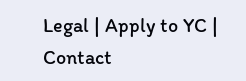Legal | Apply to YC | Contact